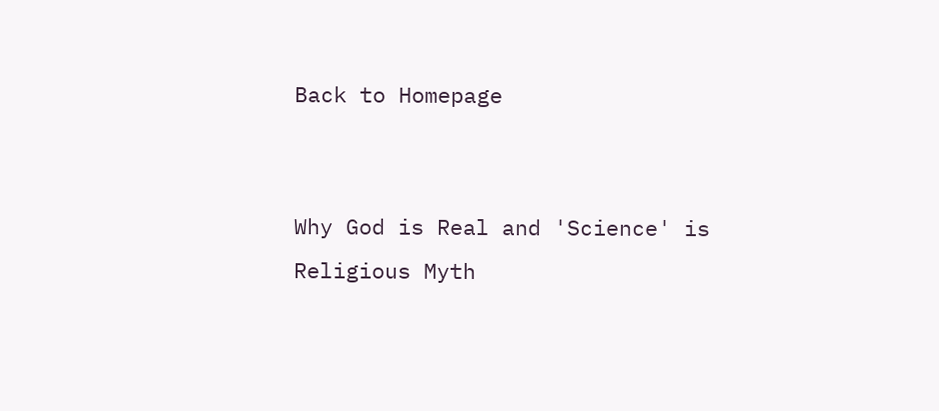Back to Homepage


Why God is Real and 'Science' is Religious Myth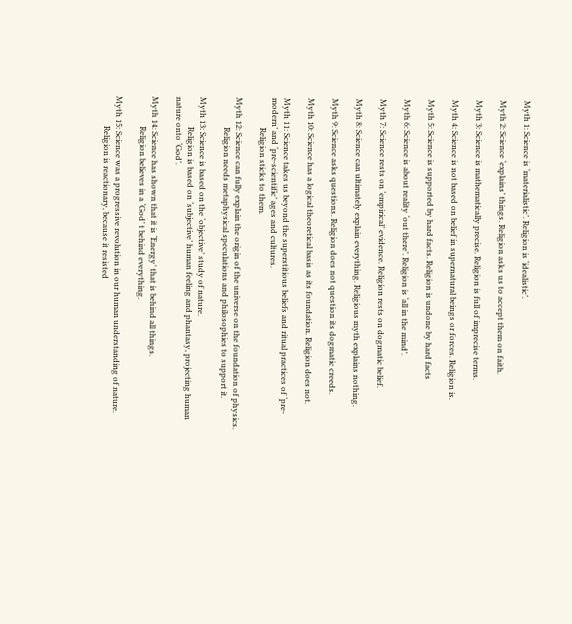Myth 1: Science is ‘materialistic’. Religion is ‘idealistic’.

Myth 2: Science ‘explains’ things. Religion asks us to accept them on faith.

Myth 3: Science is mathematically precise. Religion is full of imprecise terms.

Myth 4: Science is not based on belief in supernatural beings or forces. Religion is.

Myth 5: Science is supported by hard facts. Religion is undone by hard facts

Myth 6: Science is about reality ‘out there’. Religion is ‘all in the mind’.

Myth 7: Science rests on ‘empirical’ evidence. Religion rests on dogmatic belief.

Myth 8: Science can ultimately explain everything. Religious myth explains nothing.

Myth 9: Science asks questions. Religion does not question its dogmatic creeds.

Myth 10: Science has a logical theoretical basis as its foundation. Religion does not.

Myth 11: Science takes us beyond the superstitious beliefs and ritual practices of ‘pre-modern’ and ‘pre-scientific’ ages and cultures.
               Religion sticks to them.

Myth 12: Science can fully explain the origin of the universe on the foundation of physics.
               Religion needs metaphysical speculations and philosophies to support it.

Myth 13: Science is based on the ‘objective’ study of nature.
               Religion is based on ‘subjective’ human feeling and phantasy, projecting human nature onto ‘God’.

Myth 14: Science has shown that it is ‘Energy’ that is behind all things.
               Religion believes in a ‘God’ t behind everything.

Myth 15: Science was a progressive revolution in our human understanding of nature.
               Religion is reactionary, because it resisted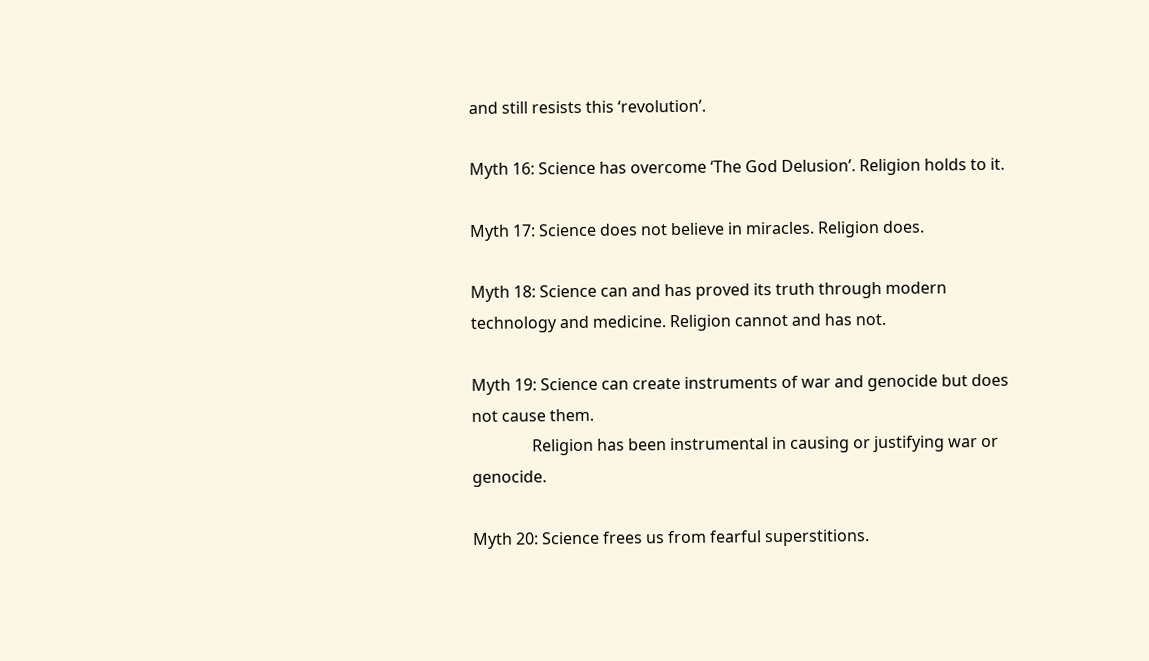and still resists this ‘revolution’.

Myth 16: Science has overcome ‘The God Delusion’. Religion holds to it.

Myth 17: Science does not believe in miracles. Religion does.

Myth 18: Science can and has proved its truth through modern technology and medicine. Religion cannot and has not.

Myth 19: Science can create instruments of war and genocide but does not cause them.
               Religion has been instrumental in causing or justifying war or genocide.

Myth 20: Science frees us from fearful superstitions.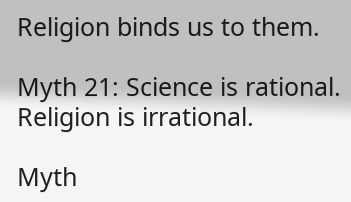Religion binds us to them.

Myth 21: Science is rational. Religion is irrational.

Myth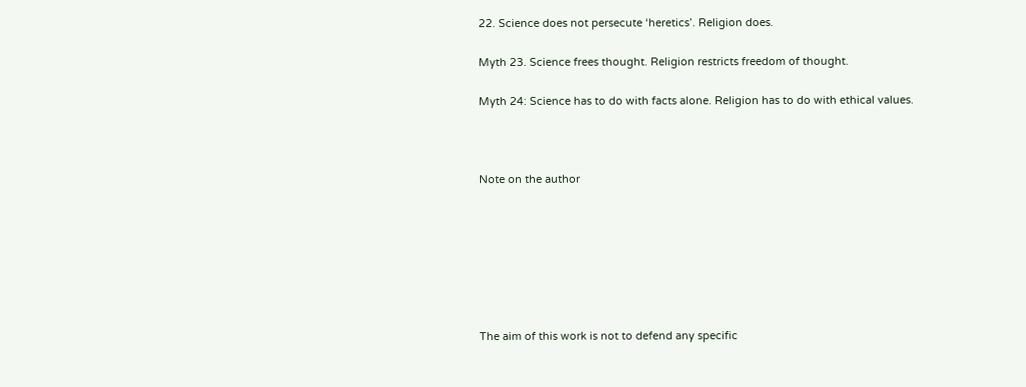22. Science does not persecute ‘heretics’. Religion does.

Myth 23. Science frees thought. Religion restricts freedom of thought.

Myth 24: Science has to do with facts alone. Religion has to do with ethical values.



Note on the author







The aim of this work is not to defend any specific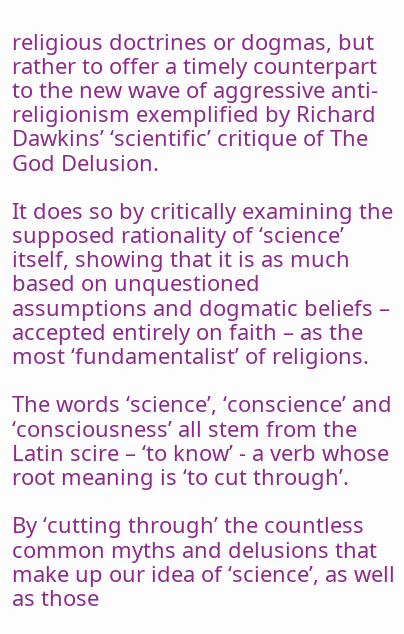religious doctrines or dogmas, but rather to offer a timely counterpart to the new wave of aggressive anti-religionism exemplified by Richard Dawkins’ ‘scientific’ critique of The God Delusion.

It does so by critically examining the supposed rationality of ‘science’ itself, showing that it is as much based on unquestioned assumptions and dogmatic beliefs – accepted entirely on faith – as the most ‘fundamentalist’ of religions.

The words ‘science’, ‘conscience’ and ‘consciousness’ all stem from the Latin scire – ‘to know’ - a verb whose root meaning is ‘to cut through’.

By ‘cutting through’ the countless common myths and delusions that make up our idea of ‘science’, as well as those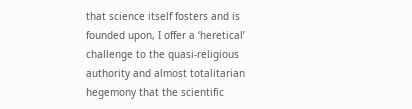that science itself fosters and is founded upon, I offer a ‘heretical’ challenge to the quasi-religious authority and almost totalitarian hegemony that the scientific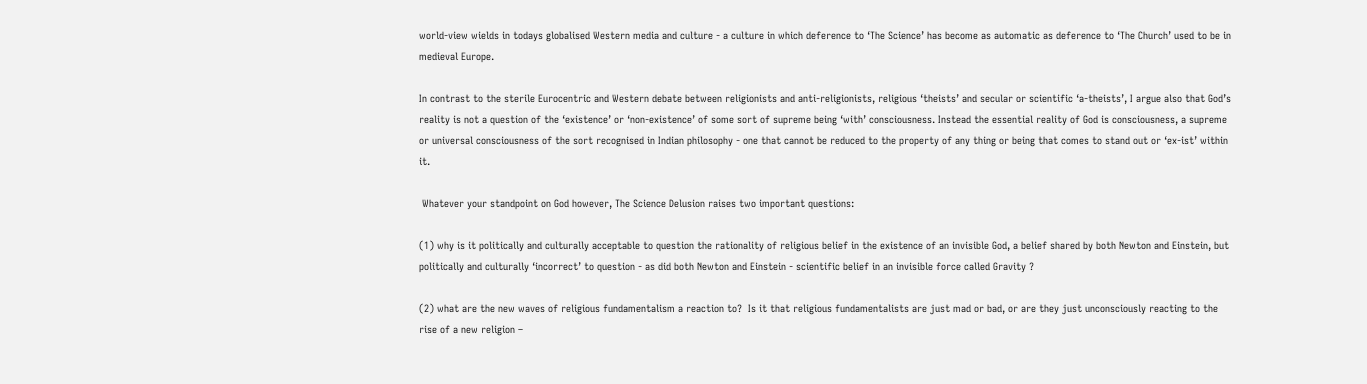world-view wields in todays globalised Western media and culture - a culture in which deference to ‘The Science’ has become as automatic as deference to ‘The Church’ used to be in medieval Europe.

In contrast to the sterile Eurocentric and Western debate between religionists and anti-religionists, religious ‘theists’ and secular or scientific ‘a-theists’, I argue also that God’s reality is not a question of the ‘existence’ or ‘non-existence’ of some sort of supreme being ‘with’ consciousness. Instead the essential reality of God is consciousness, a supreme or universal consciousness of the sort recognised in Indian philosophy - one that cannot be reduced to the property of any thing or being that comes to stand out or ‘ex-ist’ within it.

 Whatever your standpoint on God however, The Science Delusion raises two important questions:

(1) why is it politically and culturally acceptable to question the rationality of religious belief in the existence of an invisible God, a belief shared by both Newton and Einstein, but politically and culturally ‘incorrect’ to question - as did both Newton and Einstein - scientific belief in an invisible force called Gravity ?

(2) what are the new waves of religious fundamentalism a reaction to?  Is it that religious fundamentalists are just mad or bad, or are they just unconsciously reacting to the rise of a new religion –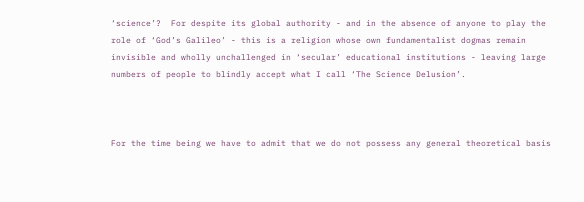‘science’?  For despite its global authority - and in the absence of anyone to play the role of ‘God’s Galileo’ - this is a religion whose own fundamentalist dogmas remain invisible and wholly unchallenged in ‘secular’ educational institutions - leaving large numbers of people to blindly accept what I call ‘The Science Delusion’.



For the time being we have to admit that we do not possess any general theoretical basis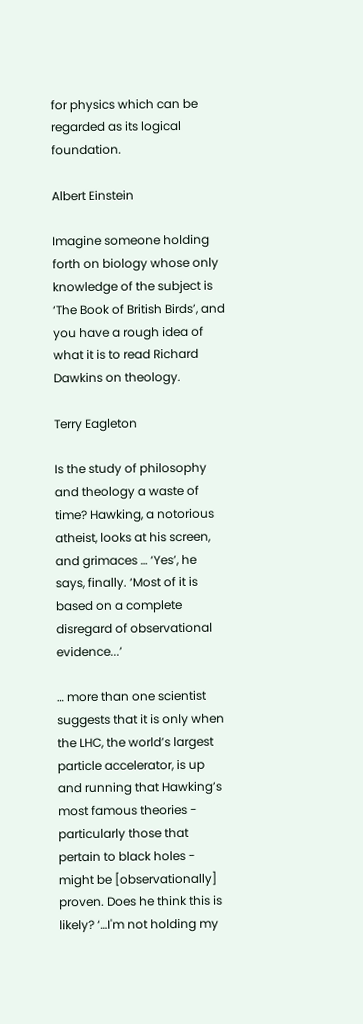for physics which can be regarded as its logical foundation.

Albert Einstein

Imagine someone holding forth on biology whose only knowledge of the subject is ‘The Book of British Birds’, and you have a rough idea of what it is to read Richard Dawkins on theology.

Terry Eagleton

Is the study of philosophy and theology a waste of time? Hawking, a notorious atheist, looks at his screen, and grimaces … ‘Yes’, he says, finally. ‘Most of it is based on a complete disregard of observational evidence...’

… more than one scientist suggests that it is only when the LHC, the world’s largest particle accelerator, is up and running that Hawking’s most famous theories - particularly those that pertain to black holes - might be [observationally] proven. Does he think this is likely? ‘…I'm not holding my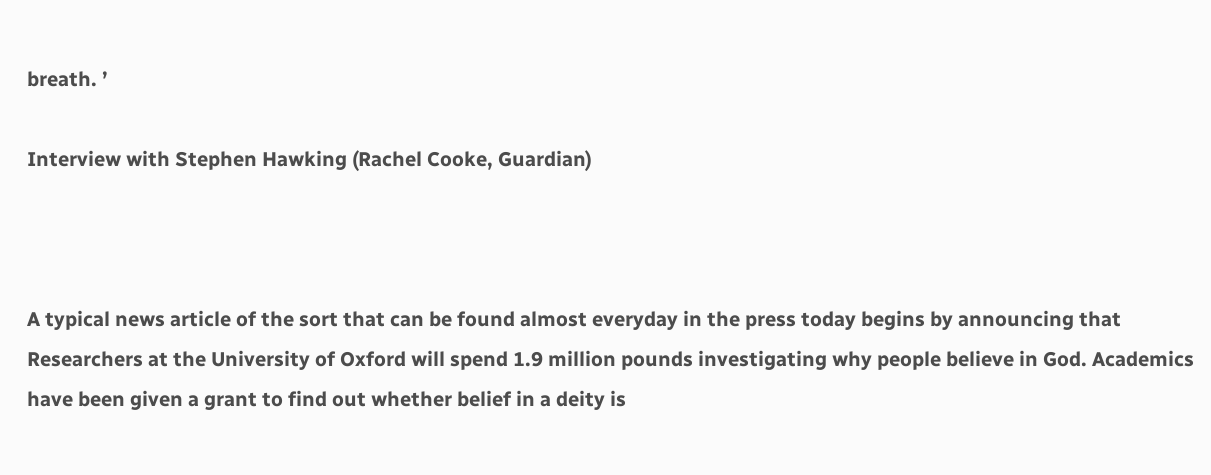breath. ’

Interview with Stephen Hawking (Rachel Cooke, Guardian)



A typical news article of the sort that can be found almost everyday in the press today begins by announcing that Researchers at the University of Oxford will spend 1.9 million pounds investigating why people believe in God. Academics have been given a grant to find out whether belief in a deity is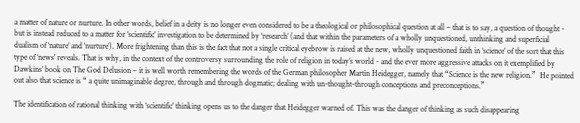a matter of nature or nurture. In other words, belief in a deity is no longer even considered to be a theological or philosophical question at all – that is to say, a question of thought - but is instead reduced to a matter for ‘scientific’ investigation to be determined by ‘research’ (and that within the parameters of a wholly unquestioned, unthinking and superficial dualism of ‘nature’ and ‘nurture’). More frightening than this is the fact that not a single critical eyebrow is raised at the new, wholly unquestioned faith in ‘science’ of the sort that this type of ‘news’ reveals. That is why, in the context of the controversy surrounding the role of religion in today’s world - and the ever more aggressive attacks on it exemplified by Dawkins’ book on The God Delusion – it is well worth remembering the words of the German philosopher Martin Heidegger, namely that “Science is the new religion.”  He pointed out also that science is “ a quite unimaginable degree, through and through dogmatic; dealing with un-thought-through conceptions and preconceptions.”

The identification of rational thinking with ‘scientific’ thinking opens us to the danger that Heidegger warned of. This was the danger of thinking as such disappearing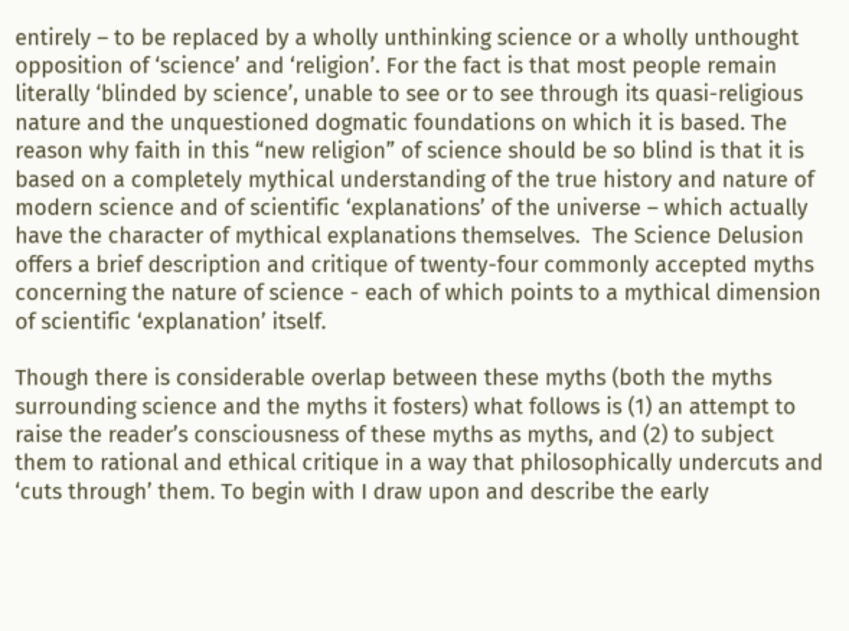entirely – to be replaced by a wholly unthinking science or a wholly unthought opposition of ‘science’ and ‘religion’. For the fact is that most people remain literally ‘blinded by science’, unable to see or to see through its quasi-religious nature and the unquestioned dogmatic foundations on which it is based. The reason why faith in this “new religion” of science should be so blind is that it is based on a completely mythical understanding of the true history and nature of modern science and of scientific ‘explanations’ of the universe – which actually have the character of mythical explanations themselves.  The Science Delusion offers a brief description and critique of twenty-four commonly accepted myths concerning the nature of science - each of which points to a mythical dimension of scientific ‘explanation’ itself.

Though there is considerable overlap between these myths (both the myths surrounding science and the myths it fosters) what follows is (1) an attempt to raise the reader’s consciousness of these myths as myths, and (2) to subject them to rational and ethical critique in a way that philosophically undercuts and ‘cuts through’ them. To begin with I draw upon and describe the early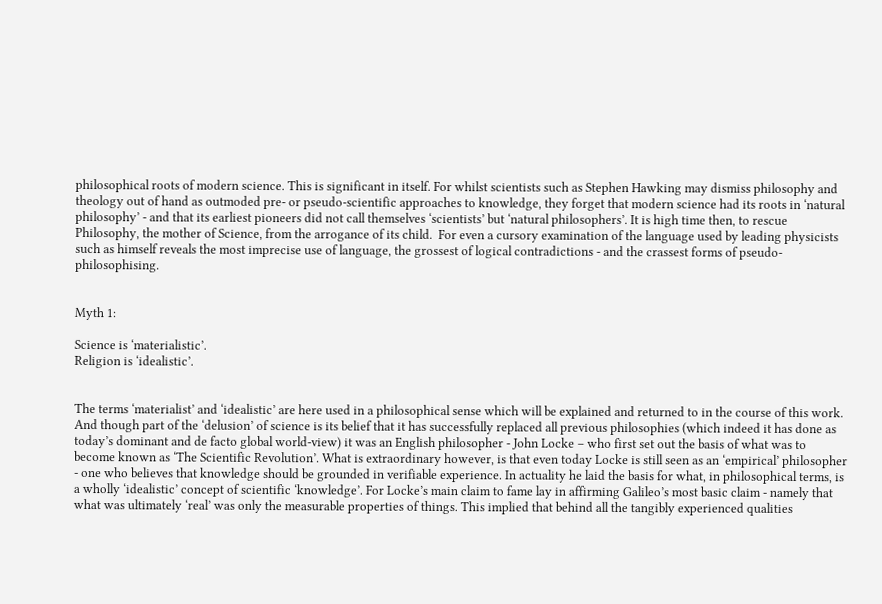philosophical roots of modern science. This is significant in itself. For whilst scientists such as Stephen Hawking may dismiss philosophy and theology out of hand as outmoded pre- or pseudo-scientific approaches to knowledge, they forget that modern science had its roots in ‘natural philosophy’ - and that its earliest pioneers did not call themselves ‘scientists’ but ‘natural philosophers’. It is high time then, to rescue Philosophy, the mother of Science, from the arrogance of its child.  For even a cursory examination of the language used by leading physicists such as himself reveals the most imprecise use of language, the grossest of logical contradictions - and the crassest forms of pseudo-philosophising.


Myth 1:

Science is ‘materialistic’.
Religion is ‘idealistic’.


The terms ‘materialist’ and ‘idealistic’ are here used in a philosophical sense which will be explained and returned to in the course of this work. And though part of the ‘delusion’ of science is its belief that it has successfully replaced all previous philosophies (which indeed it has done as today’s dominant and de facto global world-view) it was an English philosopher - John Locke – who first set out the basis of what was to become known as ‘The Scientific Revolution’. What is extraordinary however, is that even today Locke is still seen as an ‘empirical’ philosopher  - one who believes that knowledge should be grounded in verifiable experience. In actuality he laid the basis for what, in philosophical terms, is a wholly ‘idealistic’ concept of scientific ‘knowledge’. For Locke’s main claim to fame lay in affirming Galileo’s most basic claim - namely that what was ultimately ‘real’ was only the measurable properties of things. This implied that behind all the tangibly experienced qualities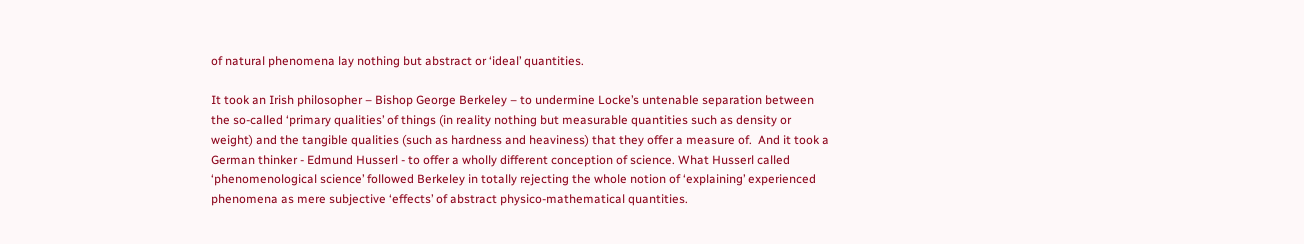of natural phenomena lay nothing but abstract or ‘ideal’ quantities.

It took an Irish philosopher – Bishop George Berkeley – to undermine Locke’s untenable separation between the so-called ‘primary qualities’ of things (in reality nothing but measurable quantities such as density or weight) and the tangible qualities (such as hardness and heaviness) that they offer a measure of.  And it took a German thinker - Edmund Husserl - to offer a wholly different conception of science. What Husserl called ‘phenomenological science’ followed Berkeley in totally rejecting the whole notion of ‘explaining’ experienced phenomena as mere subjective ‘effects’ of abstract physico-mathematical quantities.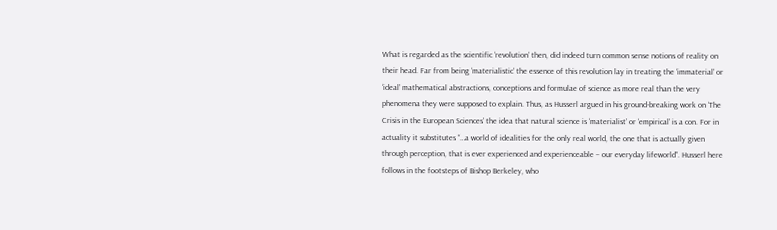What is regarded as the scientific ‘revolution’ then, did indeed turn common sense notions of reality on their head. Far from being ‘materialistic’ the essence of this revolution lay in treating the ‘immaterial’ or ‘ideal’ mathematical abstractions, conceptions and formulae of science as more real than the very phenomena they were supposed to explain. Thus, as Husserl argued in his ground-breaking work on ‘The Crisis in the European Sciences’ the idea that natural science is ‘materialist’ or ‘empirical’ is a con. For in actuality it substitutes “…a world of idealities for the only real world, the one that is actually given through perception, that is ever experienced and experienceable – our everyday lifeworld”. Husserl here follows in the footsteps of Bishop Berkeley, who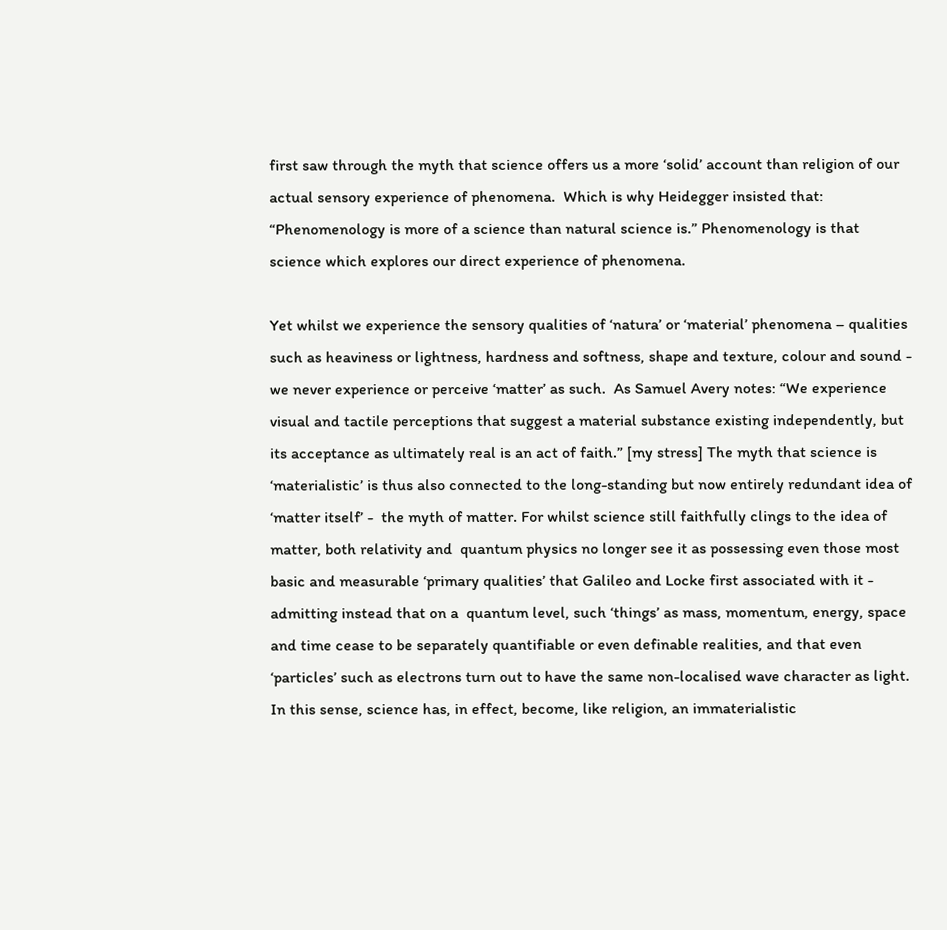first saw through the myth that science offers us a more ‘solid’ account than religion of our actual sensory experience of phenomena.  Which is why Heidegger insisted that: “Phenomenology is more of a science than natural science is.” Phenomenology is that science which explores our direct experience of phenomena.

Yet whilst we experience the sensory qualities of ‘natura’ or ‘material’ phenomena – qualities such as heaviness or lightness, hardness and softness, shape and texture, colour and sound - we never experience or perceive ‘matter’ as such.  As Samuel Avery notes: “We experience visual and tactile perceptions that suggest a material substance existing independently, but its acceptance as ultimately real is an act of faith.” [my stress] The myth that science is ‘materialistic’ is thus also connected to the long-standing but now entirely redundant idea of ‘matter itself’ -  the myth of matter. For whilst science still faithfully clings to the idea of matter, both relativity and  quantum physics no longer see it as possessing even those most basic and measurable ‘primary qualities’ that Galileo and Locke first associated with it - admitting instead that on a  quantum level, such ‘things’ as mass, momentum, energy, space and time cease to be separately quantifiable or even definable realities, and that even ‘particles’ such as electrons turn out to have the same non-localised wave character as light.  In this sense, science has, in effect, become, like religion, an immaterialistic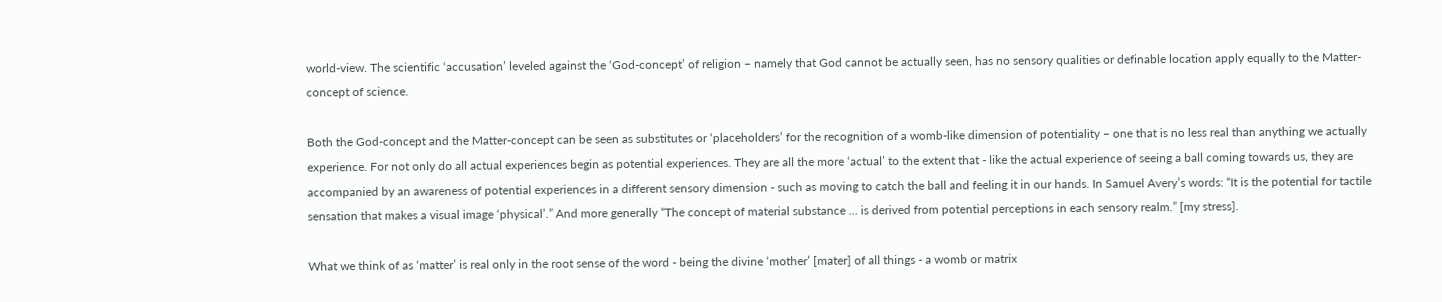world-view. The scientific ‘accusation’ leveled against the ‘God-concept’ of religion – namely that God cannot be actually seen, has no sensory qualities or definable location apply equally to the Matter-concept of science.

Both the God-concept and the Matter-concept can be seen as substitutes or ‘placeholders’ for the recognition of a womb-like dimension of potentiality – one that is no less real than anything we actually experience. For not only do all actual experiences begin as potential experiences. They are all the more ‘actual’ to the extent that - like the actual experience of seeing a ball coming towards us, they are accompanied by an awareness of potential experiences in a different sensory dimension - such as moving to catch the ball and feeling it in our hands. In Samuel Avery’s words: “It is the potential for tactile sensation that makes a visual image ‘physical’.” And more generally “The concept of material substance … is derived from potential perceptions in each sensory realm.” [my stress].

What we think of as ‘matter’ is real only in the root sense of the word - being the divine ‘mother’ [mater] of all things - a womb or matrix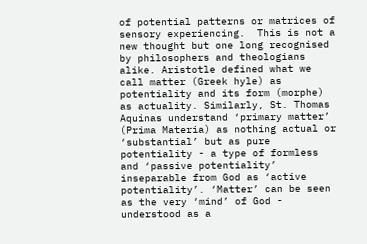of potential patterns or matrices of sensory experiencing.  This is not a new thought but one long recognised by philosophers and theologians alike. Aristotle defined what we call matter (Greek hyle) as potentiality and its form (morphe) as actuality. Similarly, St. Thomas Aquinas understand ‘primary matter’ (Prima Materia) as nothing actual or ‘substantial’ but as pure potentiality - a type of formless and ‘passive potentiality’ inseparable from God as ‘active potentiality’. ‘Matter’ can be seen as the very ‘mind’ of God - understood as a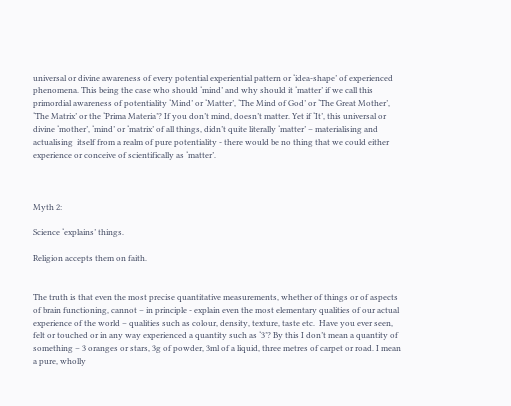universal or divine awareness of every potential experiential pattern or ‘idea-shape’ of experienced phenomena. This being the case who should ‘mind’ and why should it ‘matter’ if we call this primordial awareness of potentiality ‘Mind’ or ‘Matter’, ‘The Mind of God’ or ‘The Great Mother’, ‘The Matrix’ or the ‘Prima Materia’? If you don’t mind, doesn’t matter. Yet if ‘It’, this universal or divine ‘mother’, ‘mind’ or ‘matrix’ of all things, didn’t quite literally ‘matter’ – materialising and actualising  itself from a realm of pure potentiality - there would be no thing that we could either experience or conceive of scientifically as ‘matter’.



Myth 2:

Science ‘explains’ things.

Religion accepts them on faith.


The truth is that even the most precise quantitative measurements, whether of things or of aspects of brain functioning, cannot – in principle - explain even the most elementary qualities of our actual experience of the world – qualities such as colour, density, texture, taste etc.  Have you ever seen, felt or touched or in any way experienced a quantity such as ‘3’? By this I don’t mean a quantity of something – 3 oranges or stars, 3g of powder, 3ml of a liquid, three metres of carpet or road. I mean a pure, wholly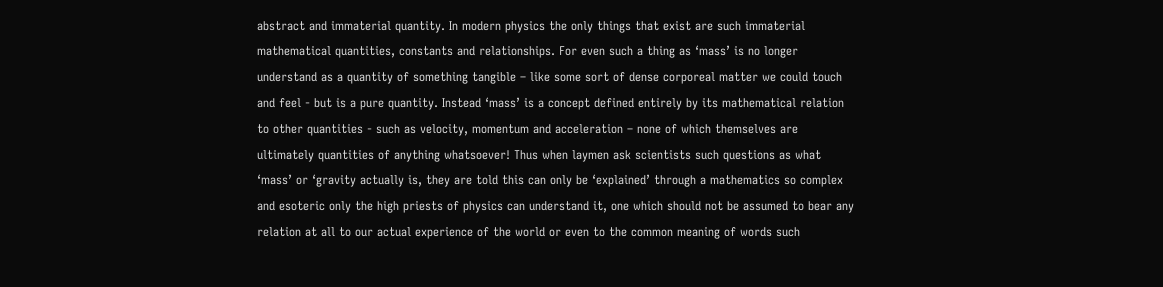abstract and immaterial quantity. In modern physics the only things that exist are such immaterial mathematical quantities, constants and relationships. For even such a thing as ‘mass’ is no longer understand as a quantity of something tangible – like some sort of dense corporeal matter we could touch and feel - but is a pure quantity. Instead ‘mass’ is a concept defined entirely by its mathematical relation to other quantities - such as velocity, momentum and acceleration – none of which themselves are ultimately quantities of anything whatsoever! Thus when laymen ask scientists such questions as what ‘mass’ or ‘gravity actually is, they are told this can only be ‘explained’ through a mathematics so complex and esoteric only the high priests of physics can understand it, one which should not be assumed to bear any relation at all to our actual experience of the world or even to the common meaning of words such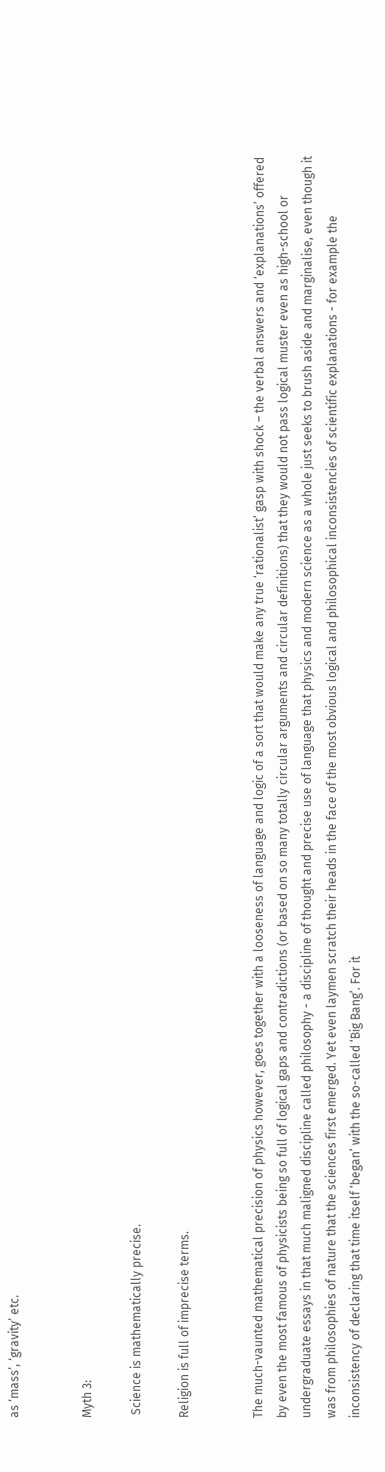as ‘mass’, ‘gravity’ etc.


Myth 3:

 Science is mathematically precise.

Religion is full of imprecise terms.


The much-vaunted mathematical precision of physics however, goes together with a looseness of language and logic of a sort that would make any true ‘rationalist’ gasp with shock – the verbal answers and ‘explanations’ offered by even the most famous of physicists being so full of logical gaps and contradictions (or based on so many totally circular arguments and circular definitions) that they would not pass logical muster even as high-school or undergraduate essays in that much maligned discipline called philosophy - a discipline of thought and precise use of language that physics and modern science as a whole just seeks to brush aside and marginalise, even though it was from philosophies of nature that the sciences first emerged. Yet even laymen scratch their heads in the face of the most obvious logical and philosophical inconsistencies of scientific explanations - for example the inconsistency of declaring that time itself ‘began’ with the so-called ‘Big Bang’. For it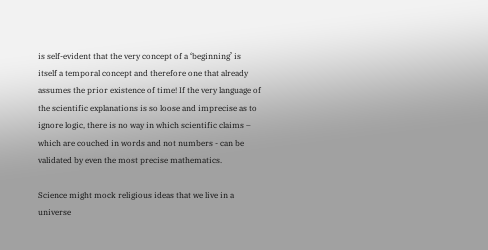is self-evident that the very concept of a ‘beginning’ is itself a temporal concept and therefore one that already assumes the prior existence of time! If the very language of the scientific explanations is so loose and imprecise as to ignore logic, there is no way in which scientific claims – which are couched in words and not numbers - can be validated by even the most precise mathematics.

Science might mock religious ideas that we live in a universe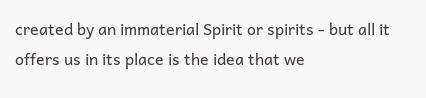created by an immaterial Spirit or spirits - but all it offers us in its place is the idea that we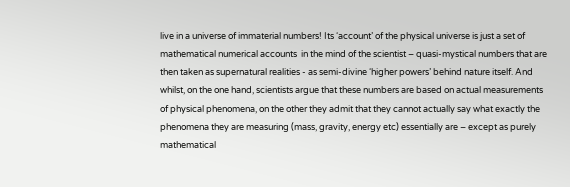live in a universe of immaterial numbers! Its ‘account’ of the physical universe is just a set of mathematical numerical accounts  in the mind of the scientist – quasi-mystical numbers that are then taken as supernatural realities - as semi-divine ‘higher powers’ behind nature itself. And whilst, on the one hand, scientists argue that these numbers are based on actual measurements of physical phenomena, on the other they admit that they cannot actually say what exactly the phenomena they are measuring (mass, gravity, energy etc) essentially are – except as purely mathematical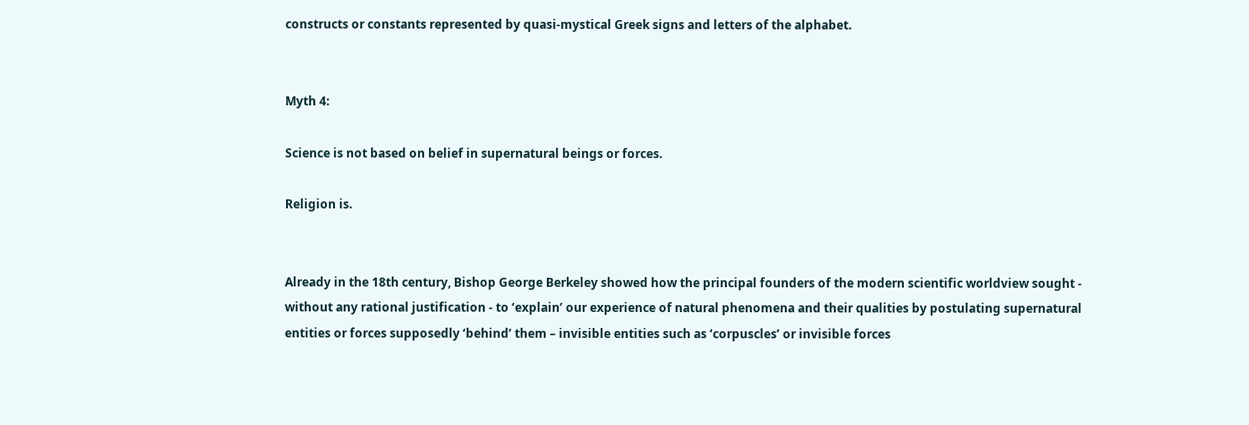constructs or constants represented by quasi-mystical Greek signs and letters of the alphabet.


Myth 4:

Science is not based on belief in supernatural beings or forces.

Religion is.


Already in the 18th century, Bishop George Berkeley showed how the principal founders of the modern scientific worldview sought - without any rational justification - to ‘explain’ our experience of natural phenomena and their qualities by postulating supernatural entities or forces supposedly ‘behind’ them – invisible entities such as ‘corpuscles’ or invisible forces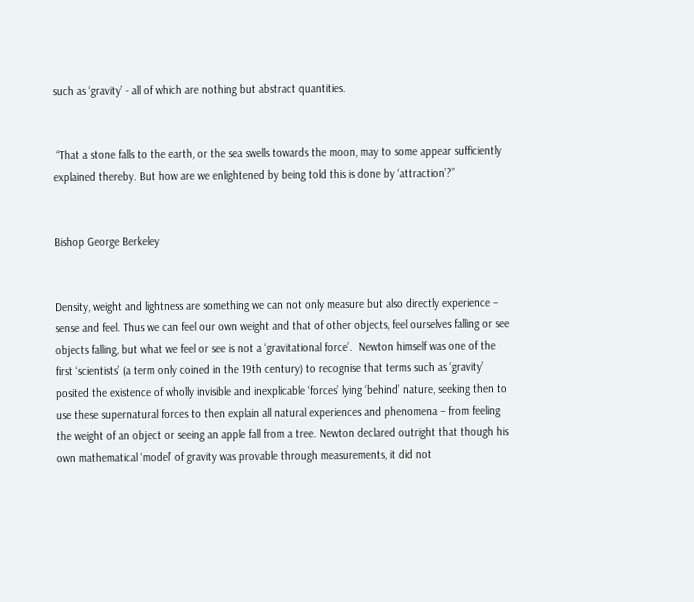such as ‘gravity’ - all of which are nothing but abstract quantities.


 “That a stone falls to the earth, or the sea swells towards the moon, may to some appear sufficiently explained thereby. But how are we enlightened by being told this is done by ‘attraction’?”


Bishop George Berkeley


Density, weight and lightness are something we can not only measure but also directly experience – sense and feel. Thus we can feel our own weight and that of other objects, feel ourselves falling or see objects falling, but what we feel or see is not a ‘gravitational force’.  Newton himself was one of the first ‘scientists’ (a term only coined in the 19th century) to recognise that terms such as ‘gravity’ posited the existence of wholly invisible and inexplicable ‘forces’ lying ‘behind’ nature, seeking then to use these supernatural forces to then explain all natural experiences and phenomena – from feeling the weight of an object or seeing an apple fall from a tree. Newton declared outright that though his own mathematical ‘model’ of gravity was provable through measurements, it did not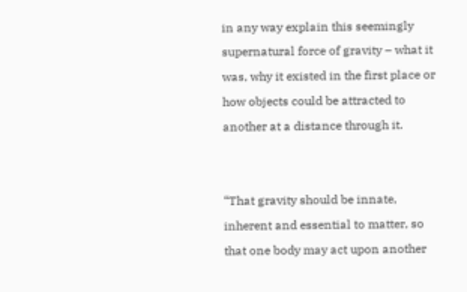in any way explain this seemingly supernatural force of gravity – what it was, why it existed in the first place or how objects could be attracted to another at a distance through it.


“That gravity should be innate, inherent and essential to matter, so that one body may act upon another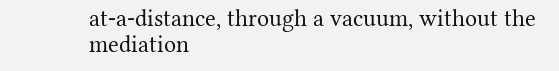at-a-distance, through a vacuum, without the mediation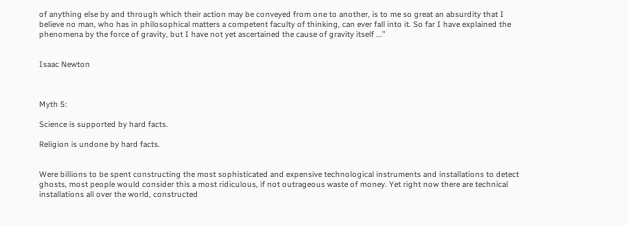of anything else by and through which their action may be conveyed from one to another, is to me so great an absurdity that I believe no man, who has in philosophical matters a competent faculty of thinking, can ever fall into it. So far I have explained the phenomena by the force of gravity, but I have not yet ascertained the cause of gravity itself ...”


Isaac Newton



Myth 5:

Science is supported by hard facts.

Religion is undone by hard facts.


Were billions to be spent constructing the most sophisticated and expensive technological instruments and installations to detect ghosts, most people would consider this a most ridiculous, if not outrageous waste of money. Yet right now there are technical installations all over the world, constructed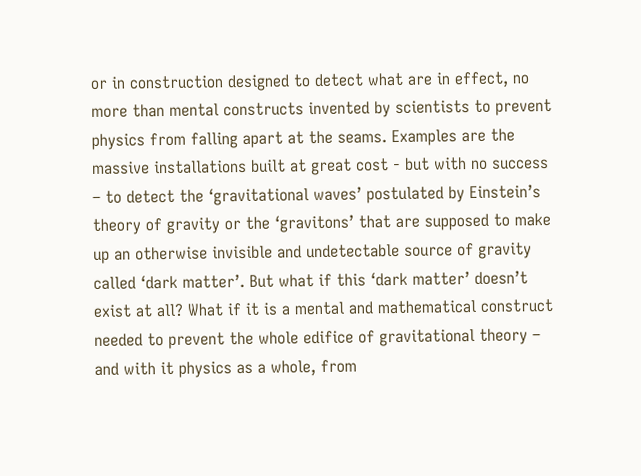or in construction designed to detect what are in effect, no more than mental constructs invented by scientists to prevent physics from falling apart at the seams. Examples are the massive installations built at great cost - but with no success – to detect the ‘gravitational waves’ postulated by Einstein’s theory of gravity or the ‘gravitons’ that are supposed to make up an otherwise invisible and undetectable source of gravity called ‘dark matter’. But what if this ‘dark matter’ doesn’t exist at all? What if it is a mental and mathematical construct needed to prevent the whole edifice of gravitational theory – and with it physics as a whole, from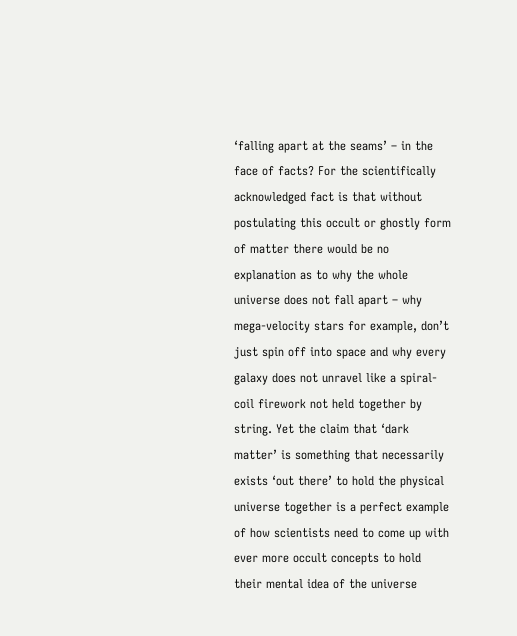‘falling apart at the seams’ – in the face of facts? For the scientifically acknowledged fact is that without postulating this occult or ghostly form of matter there would be no explanation as to why the whole universe does not fall apart – why mega-velocity stars for example, don’t just spin off into space and why every galaxy does not unravel like a spiral-coil firework not held together by string. Yet the claim that ‘dark matter’ is something that necessarily exists ‘out there’ to hold the physical universe together is a perfect example of how scientists need to come up with ever more occult concepts to hold their mental idea of the universe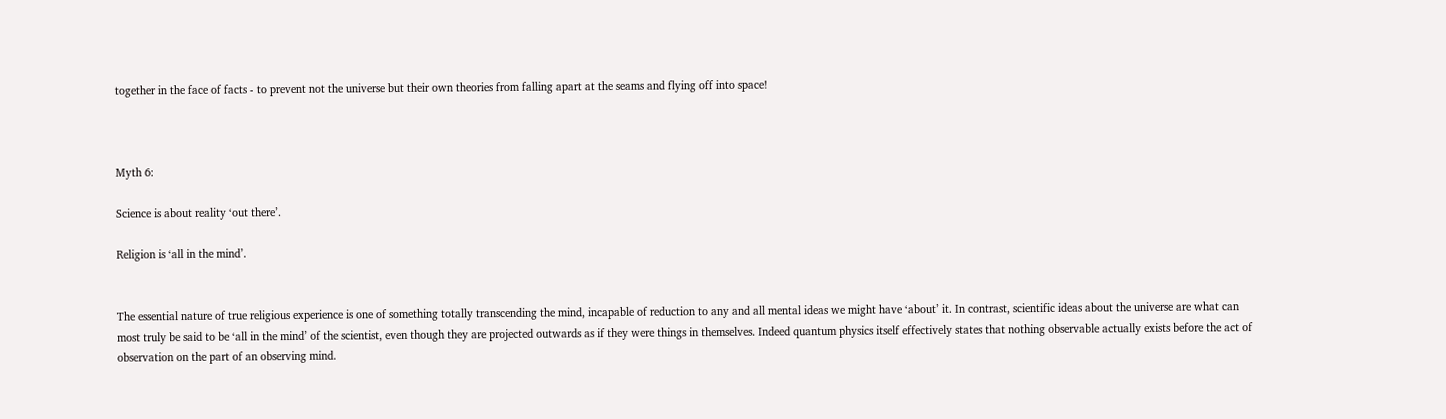together in the face of facts - to prevent not the universe but their own theories from falling apart at the seams and flying off into space!



Myth 6:

Science is about reality ‘out there’.

Religion is ‘all in the mind’.


The essential nature of true religious experience is one of something totally transcending the mind, incapable of reduction to any and all mental ideas we might have ‘about’ it. In contrast, scientific ideas about the universe are what can most truly be said to be ‘all in the mind’ of the scientist, even though they are projected outwards as if they were things in themselves. Indeed quantum physics itself effectively states that nothing observable actually exists before the act of observation on the part of an observing mind.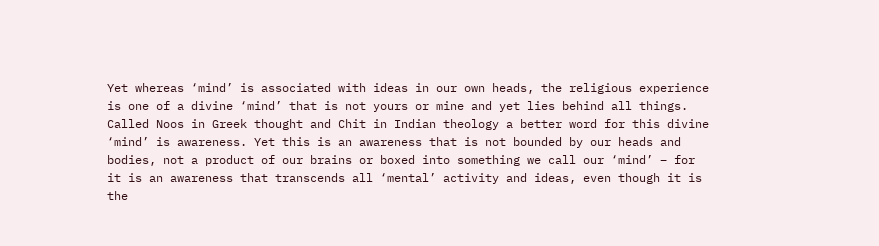Yet whereas ‘mind’ is associated with ideas in our own heads, the religious experience is one of a divine ‘mind’ that is not yours or mine and yet lies behind all things. Called Noos in Greek thought and Chit in Indian theology a better word for this divine ‘mind’ is awareness. Yet this is an awareness that is not bounded by our heads and bodies, not a product of our brains or boxed into something we call our ‘mind’ – for it is an awareness that transcends all ‘mental’ activity and ideas, even though it is the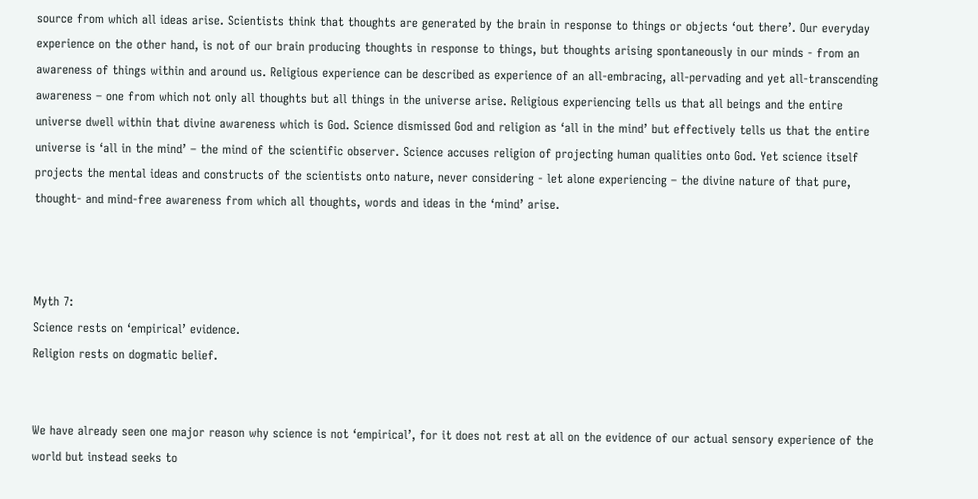source from which all ideas arise. Scientists think that thoughts are generated by the brain in response to things or objects ‘out there’. Our everyday experience on the other hand, is not of our brain producing thoughts in response to things, but thoughts arising spontaneously in our minds - from an awareness of things within and around us. Religious experience can be described as experience of an all-embracing, all-pervading and yet all-transcending awareness – one from which not only all thoughts but all things in the universe arise. Religious experiencing tells us that all beings and the entire universe dwell within that divine awareness which is God. Science dismissed God and religion as ‘all in the mind’ but effectively tells us that the entire universe is ‘all in the mind’ – the mind of the scientific observer. Science accuses religion of projecting human qualities onto God. Yet science itself projects the mental ideas and constructs of the scientists onto nature, never considering - let alone experiencing – the divine nature of that pure, thought- and mind-free awareness from which all thoughts, words and ideas in the ‘mind’ arise.



Myth 7:
Science rests on ‘empirical’ evidence.
Religion rests on dogmatic belief.


We have already seen one major reason why science is not ‘empirical’, for it does not rest at all on the evidence of our actual sensory experience of the world but instead seeks to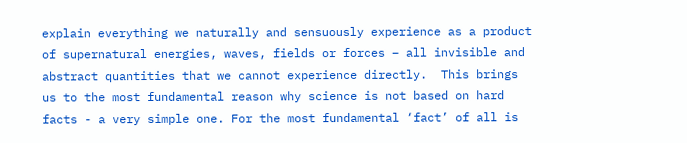explain everything we naturally and sensuously experience as a product of supernatural energies, waves, fields or forces – all invisible and abstract quantities that we cannot experience directly.  This brings us to the most fundamental reason why science is not based on hard facts - a very simple one. For the most fundamental ‘fact’ of all is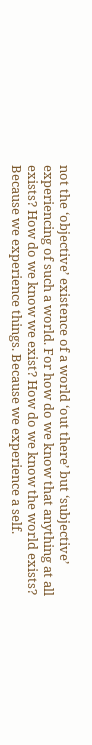not the ‘objective’ existence of a world ‘out there’ but ‘subjective’ experiencing of such a world. For how do we know that anything at all exists? How do we know we exist? How do we know the world exists? Because we experience things. Because we experience a self.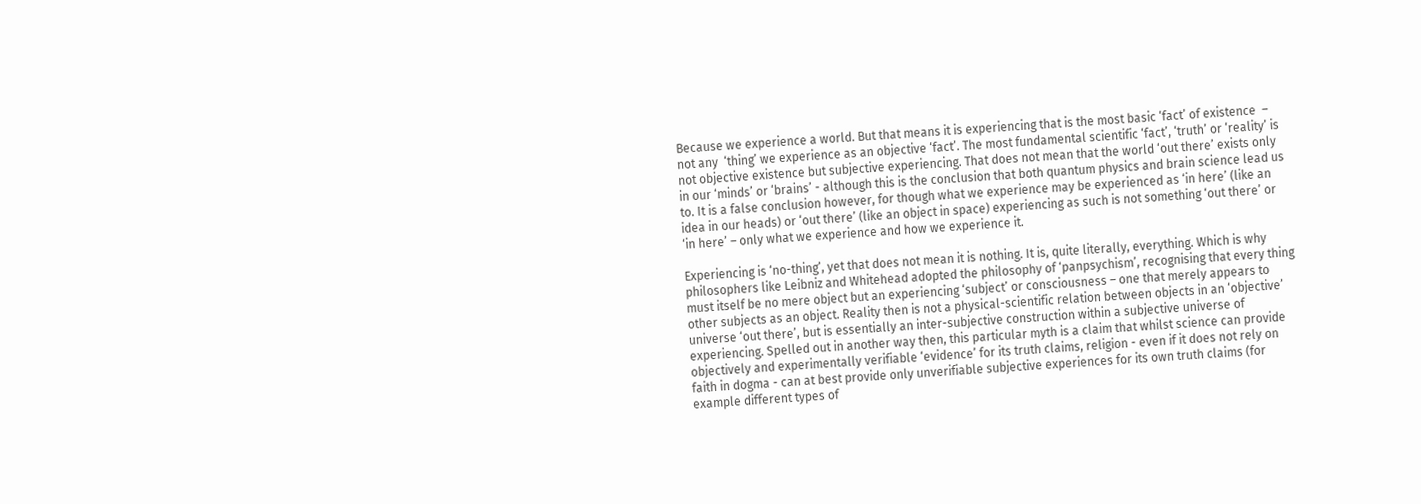Because we experience a world. But that means it is experiencing that is the most basic ‘fact’ of existence  – not any  ‘thing’ we experience as an objective ‘fact’. The most fundamental scientific ‘fact’, ‘truth’ or ‘reality’ is not objective existence but subjective experiencing. That does not mean that the world ‘out there’ exists only in our ‘minds’ or ‘brains’ - although this is the conclusion that both quantum physics and brain science lead us to. It is a false conclusion however, for though what we experience may be experienced as ‘in here’ (like an idea in our heads) or ‘out there’ (like an object in space) experiencing as such is not something ‘out there’ or ‘in here’ – only what we experience and how we experience it.

Experiencing is ‘no-thing’, yet that does not mean it is nothing. It is, quite literally, everything. Which is why philosophers like Leibniz and Whitehead adopted the philosophy of ‘panpsychism’, recognising that every thing must itself be no mere object but an experiencing ‘subject’ or consciousness – one that merely appears to other subjects as an object. Reality then is not a physical-scientific relation between objects in an ‘objective’ universe ‘out there’, but is essentially an inter-subjective construction within a subjective universe of experiencing. Spelled out in another way then, this particular myth is a claim that whilst science can provide objectively and experimentally verifiable ‘evidence’ for its truth claims, religion - even if it does not rely on faith in dogma - can at best provide only unverifiable subjective experiences for its own truth claims (for example different types of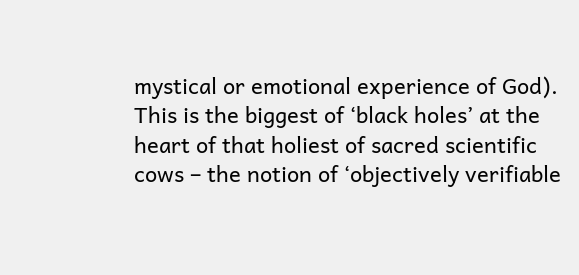mystical or emotional experience of God). This is the biggest of ‘black holes’ at the heart of that holiest of sacred scientific cows – the notion of ‘objectively verifiable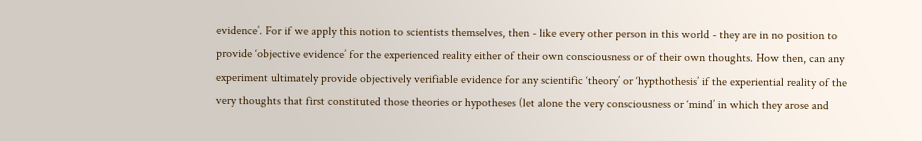evidence’. For if we apply this notion to scientists themselves, then - like every other person in this world - they are in no position to provide ‘objective evidence’ for the experienced reality either of their own consciousness or of their own thoughts. How then, can any experiment ultimately provide objectively verifiable evidence for any scientific ‘theory’ or ‘hypthothesis’ if the experiential reality of the very thoughts that first constituted those theories or hypotheses (let alone the very consciousness or ‘mind’ in which they arose and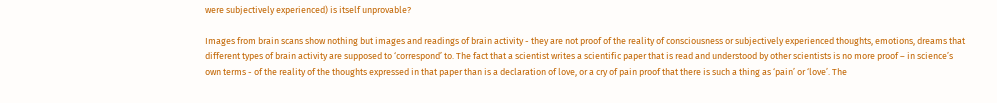were subjectively experienced) is itself unprovable?

Images from brain scans show nothing but images and readings of brain activity - they are not proof of the reality of consciousness or subjectively experienced thoughts, emotions, dreams that different types of brain activity are supposed to ‘correspond’ to. The fact that a scientist writes a scientific paper that is read and understood by other scientists is no more proof – in science’s own terms - of the reality of the thoughts expressed in that paper than is a declaration of love, or a cry of pain proof that there is such a thing as ‘pain’ or ‘love’. The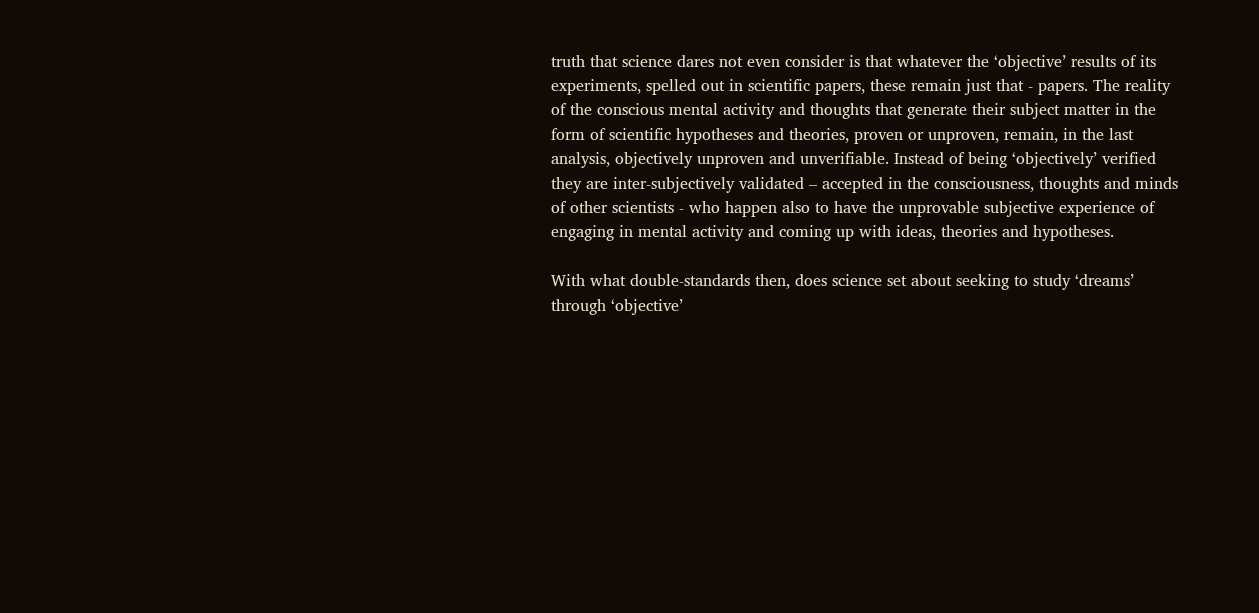truth that science dares not even consider is that whatever the ‘objective’ results of its experiments, spelled out in scientific papers, these remain just that - papers. The reality of the conscious mental activity and thoughts that generate their subject matter in the form of scientific hypotheses and theories, proven or unproven, remain, in the last analysis, objectively unproven and unverifiable. Instead of being ‘objectively’ verified they are inter-subjectively validated – accepted in the consciousness, thoughts and minds of other scientists - who happen also to have the unprovable subjective experience of engaging in mental activity and coming up with ideas, theories and hypotheses.

With what double-standards then, does science set about seeking to study ‘dreams’ through ‘objective’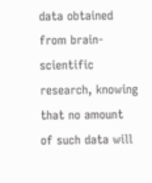data obtained from brain-scientific research, knowing that no amount of such data will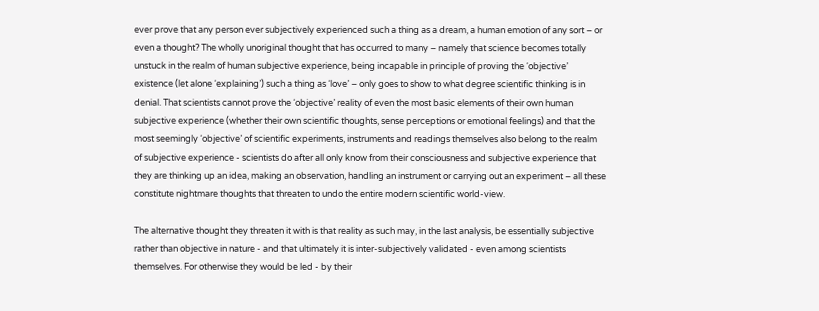ever prove that any person ever subjectively experienced such a thing as a dream, a human emotion of any sort – or even a thought? The wholly unoriginal thought that has occurred to many – namely that science becomes totally unstuck in the realm of human subjective experience, being incapable in principle of proving the ‘objective’ existence (let alone ‘explaining’) such a thing as ‘love’ – only goes to show to what degree scientific thinking is in denial. That scientists cannot prove the ‘objective’ reality of even the most basic elements of their own human subjective experience (whether their own scientific thoughts, sense perceptions or emotional feelings) and that the most seemingly ‘objective’ of scientific experiments, instruments and readings themselves also belong to the realm of subjective experience - scientists do after all only know from their consciousness and subjective experience that they are thinking up an idea, making an observation, handling an instrument or carrying out an experiment – all these constitute nightmare thoughts that threaten to undo the entire modern scientific world-view.

The alternative thought they threaten it with is that reality as such may, in the last analysis, be essentially subjective rather than objective in nature - and that ultimately it is inter-subjectively validated - even among scientists themselves. For otherwise they would be led - by their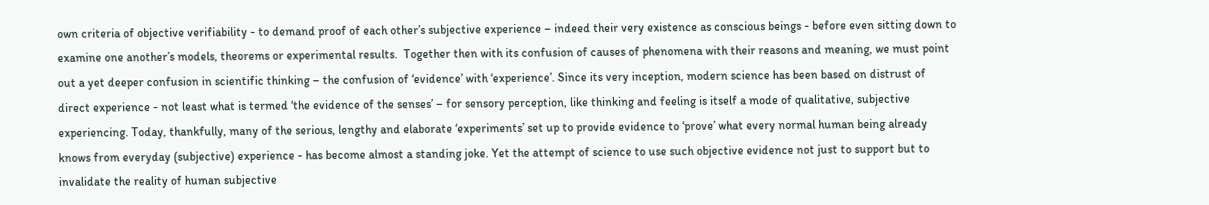own criteria of objective verifiability - to demand proof of each other’s subjective experience – indeed their very existence as conscious beings - before even sitting down to examine one another’s models, theorems or experimental results.  Together then with its confusion of causes of phenomena with their reasons and meaning, we must point out a yet deeper confusion in scientific thinking – the confusion of ‘evidence’ with ‘experience’. Since its very inception, modern science has been based on distrust of direct experience - not least what is termed ‘the evidence of the senses’ – for sensory perception, like thinking and feeling is itself a mode of qualitative, subjective experiencing. Today, thankfully, many of the serious, lengthy and elaborate ‘experiments’ set up to provide evidence to ‘prove’ what every normal human being already knows from everyday (subjective) experience - has become almost a standing joke. Yet the attempt of science to use such objective evidence not just to support but to invalidate the reality of human subjective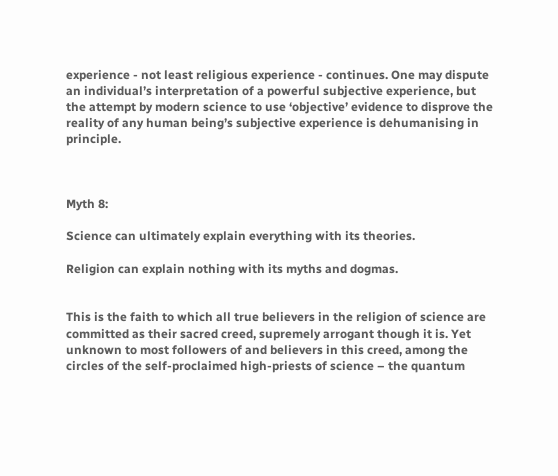experience - not least religious experience - continues. One may dispute an individual’s interpretation of a powerful subjective experience, but the attempt by modern science to use ‘objective’ evidence to disprove the reality of any human being’s subjective experience is dehumanising in principle.



Myth 8:

Science can ultimately explain everything with its theories.

Religion can explain nothing with its myths and dogmas.


This is the faith to which all true believers in the religion of science are committed as their sacred creed, supremely arrogant though it is. Yet unknown to most followers of and believers in this creed, among the circles of the self-proclaimed high-priests of science – the quantum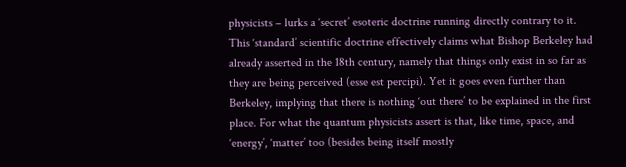physicists – lurks a ‘secret’ esoteric doctrine running directly contrary to it.  This ‘standard’ scientific doctrine effectively claims what Bishop Berkeley had already asserted in the 18th century, namely that things only exist in so far as they are being perceived (esse est percipi). Yet it goes even further than Berkeley, implying that there is nothing ‘out there’ to be explained in the first place. For what the quantum physicists assert is that, like time, space, and ‘energy’, ‘matter’ too (besides being itself mostly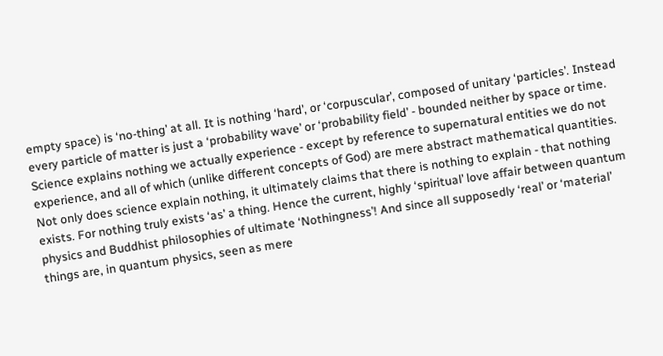empty space) is ‘no-thing’ at all. It is nothing ‘hard’, or ‘corpuscular’, composed of unitary ‘particles’. Instead every particle of matter is just a ‘probability wave’ or ‘probability field’ - bounded neither by space or time. Science explains nothing we actually experience - except by reference to supernatural entities we do not experience, and all of which (unlike different concepts of God) are mere abstract mathematical quantities. Not only does science explain nothing, it ultimately claims that there is nothing to explain - that nothing exists. For nothing truly exists ‘as’ a thing. Hence the current, highly ‘spiritual’ love affair between quantum physics and Buddhist philosophies of ultimate ‘Nothingness’! And since all supposedly ‘real’ or ‘material’ things are, in quantum physics, seen as mere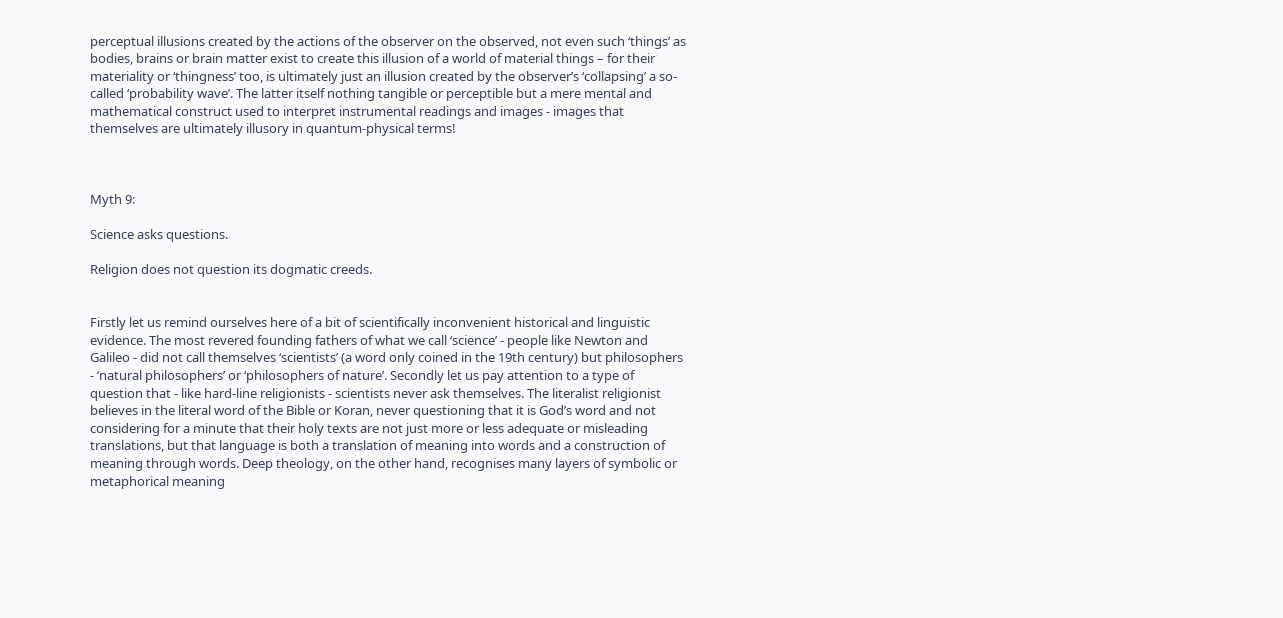perceptual illusions created by the actions of the observer on the observed, not even such ‘things’ as bodies, brains or brain matter exist to create this illusion of a world of material things – for their materiality or ‘thingness’ too, is ultimately just an illusion created by the observer’s ‘collapsing’ a so-called ‘probability wave’. The latter itself nothing tangible or perceptible but a mere mental and mathematical construct used to interpret instrumental readings and images - images that themselves are ultimately illusory in quantum-physical terms!



Myth 9:

Science asks questions.

Religion does not question its dogmatic creeds.


Firstly let us remind ourselves here of a bit of scientifically inconvenient historical and linguistic evidence. The most revered founding fathers of what we call ‘science’ - people like Newton and Galileo - did not call themselves ‘scientists’ (a word only coined in the 19th century) but philosophers - ‘natural philosophers’ or ‘philosophers of nature’. Secondly let us pay attention to a type of question that - like hard-line religionists - scientists never ask themselves. The literalist religionist believes in the literal word of the Bible or Koran, never questioning that it is God’s word and not considering for a minute that their holy texts are not just more or less adequate or misleading translations, but that language is both a translation of meaning into words and a construction of meaning through words. Deep theology, on the other hand, recognises many layers of symbolic or metaphorical meaning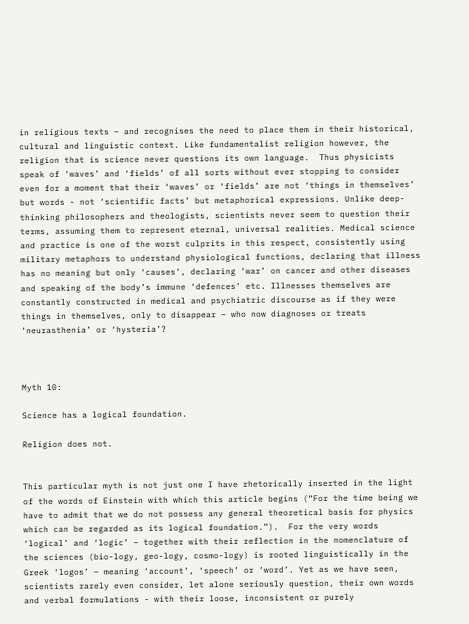in religious texts – and recognises the need to place them in their historical, cultural and linguistic context. Like fundamentalist religion however, the religion that is science never questions its own language.  Thus physicists speak of ‘waves’ and ‘fields’ of all sorts without ever stopping to consider even for a moment that their ‘waves’ or ‘fields’ are not ‘things in themselves’ but words - not ‘scientific facts’ but metaphorical expressions. Unlike deep-thinking philosophers and theologists, scientists never seem to question their terms, assuming them to represent eternal, universal realities. Medical science and practice is one of the worst culprits in this respect, consistently using military metaphors to understand physiological functions, declaring that illness has no meaning but only ‘causes’, declaring ‘war’ on cancer and other diseases and speaking of the body’s immune ‘defences’ etc. Illnesses themselves are constantly constructed in medical and psychiatric discourse as if they were things in themselves, only to disappear – who now diagnoses or treats ‘neurasthenia’ or ‘hysteria’?



Myth 10:

Science has a logical foundation.

Religion does not.


This particular myth is not just one I have rhetorically inserted in the light of the words of Einstein with which this article begins (“For the time being we have to admit that we do not possess any general theoretical basis for physics which can be regarded as its logical foundation.”).  For the very words ‘logical’ and ‘logic’ – together with their reflection in the nomenclature of the sciences (bio-logy, geo-logy, cosmo-logy) is rooted linguistically in the Greek ‘logos’ – meaning ‘account’, ‘speech’ or ‘word’. Yet as we have seen, scientists rarely even consider, let alone seriously question, their own words and verbal formulations - with their loose, inconsistent or purely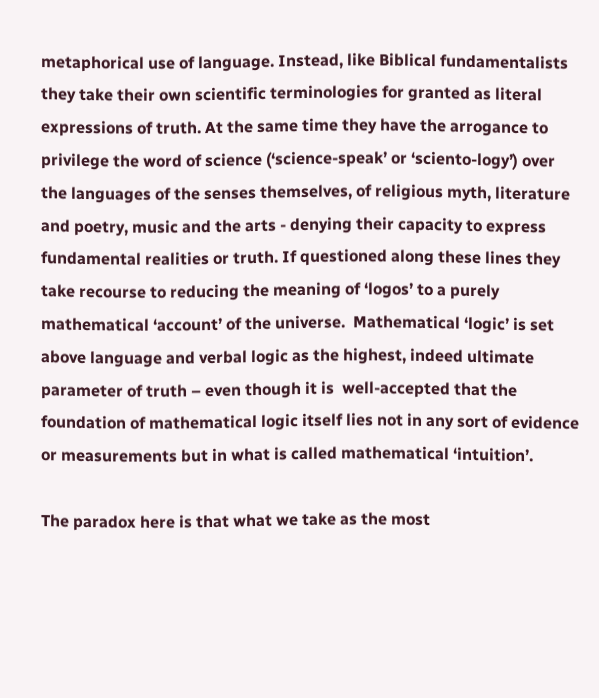metaphorical use of language. Instead, like Biblical fundamentalists they take their own scientific terminologies for granted as literal expressions of truth. At the same time they have the arrogance to privilege the word of science (‘science-speak’ or ‘sciento-logy’) over the languages of the senses themselves, of religious myth, literature and poetry, music and the arts - denying their capacity to express fundamental realities or truth. If questioned along these lines they take recourse to reducing the meaning of ‘logos’ to a purely mathematical ‘account’ of the universe.  Mathematical ‘logic’ is set above language and verbal logic as the highest, indeed ultimate parameter of truth – even though it is  well-accepted that the foundation of mathematical logic itself lies not in any sort of evidence or measurements but in what is called mathematical ‘intuition’.

The paradox here is that what we take as the most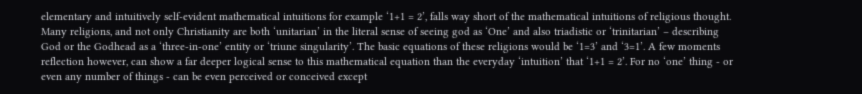elementary and intuitively self-evident mathematical intuitions for example ‘1+1 = 2’, falls way short of the mathematical intuitions of religious thought. Many religions, and not only Christianity are both ‘unitarian’ in the literal sense of seeing god as ‘One’ and also triadistic or ‘trinitarian’ – describing God or the Godhead as a ‘three-in-one’ entity or ‘triune singularity’. The basic equations of these religions would be ‘1=3’ and ‘3=1’. A few moments reflection however, can show a far deeper logical sense to this mathematical equation than the everyday ‘intuition’ that ‘1+1 = 2’. For no ‘one’ thing - or even any number of things - can be even perceived or conceived except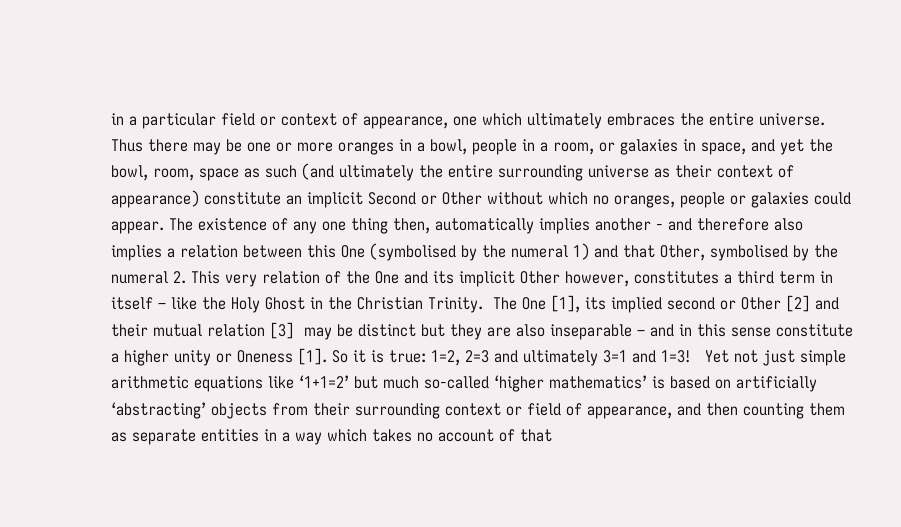in a particular field or context of appearance, one which ultimately embraces the entire universe.  Thus there may be one or more oranges in a bowl, people in a room, or galaxies in space, and yet the bowl, room, space as such (and ultimately the entire surrounding universe as their context of appearance) constitute an implicit Second or Other without which no oranges, people or galaxies could appear. The existence of any one thing then, automatically implies another - and therefore also implies a relation between this One (symbolised by the numeral 1) and that Other, symbolised by the numeral 2. This very relation of the One and its implicit Other however, constitutes a third term in itself – like the Holy Ghost in the Christian Trinity.  The One [1], its implied second or Other [2] and their mutual relation [3]  may be distinct but they are also inseparable – and in this sense constitute a higher unity or Oneness [1]. So it is true: 1=2, 2=3 and ultimately 3=1 and 1=3!   Yet not just simple arithmetic equations like ‘1+1=2’ but much so-called ‘higher mathematics’ is based on artificially ‘abstracting’ objects from their surrounding context or field of appearance, and then counting them as separate entities in a way which takes no account of that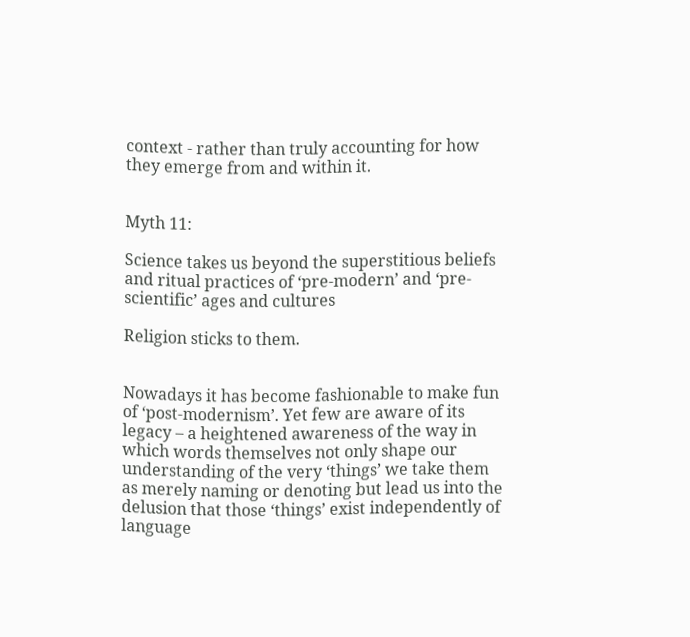context - rather than truly accounting for how they emerge from and within it.


Myth 11:

Science takes us beyond the superstitious beliefs and ritual practices of ‘pre-modern’ and ‘pre-scientific’ ages and cultures

Religion sticks to them.


Nowadays it has become fashionable to make fun of ‘post-modernism’. Yet few are aware of its legacy – a heightened awareness of the way in which words themselves not only shape our understanding of the very ‘things’ we take them as merely naming or denoting but lead us into the delusion that those ‘things’ exist independently of language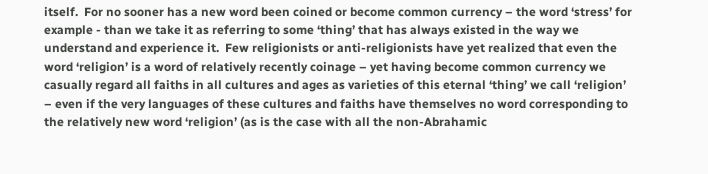itself.  For no sooner has a new word been coined or become common currency – the word ‘stress’ for example - than we take it as referring to some ‘thing’ that has always existed in the way we understand and experience it.  Few religionists or anti-religionists have yet realized that even the word ‘religion’ is a word of relatively recently coinage – yet having become common currency we casually regard all faiths in all cultures and ages as varieties of this eternal ‘thing’ we call ‘religion’ – even if the very languages of these cultures and faiths have themselves no word corresponding to the relatively new word ‘religion’ (as is the case with all the non-Abrahamic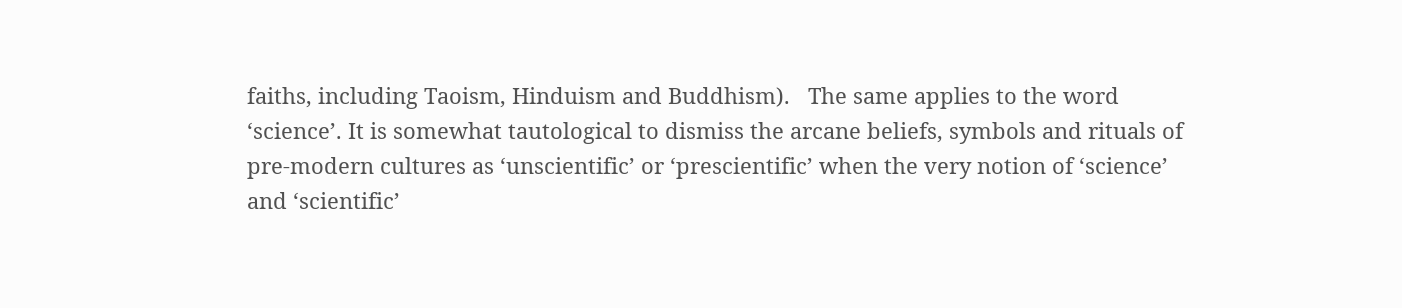faiths, including Taoism, Hinduism and Buddhism).   The same applies to the word ‘science’. It is somewhat tautological to dismiss the arcane beliefs, symbols and rituals of pre-modern cultures as ‘unscientific’ or ‘prescientific’ when the very notion of ‘science’ and ‘scientific’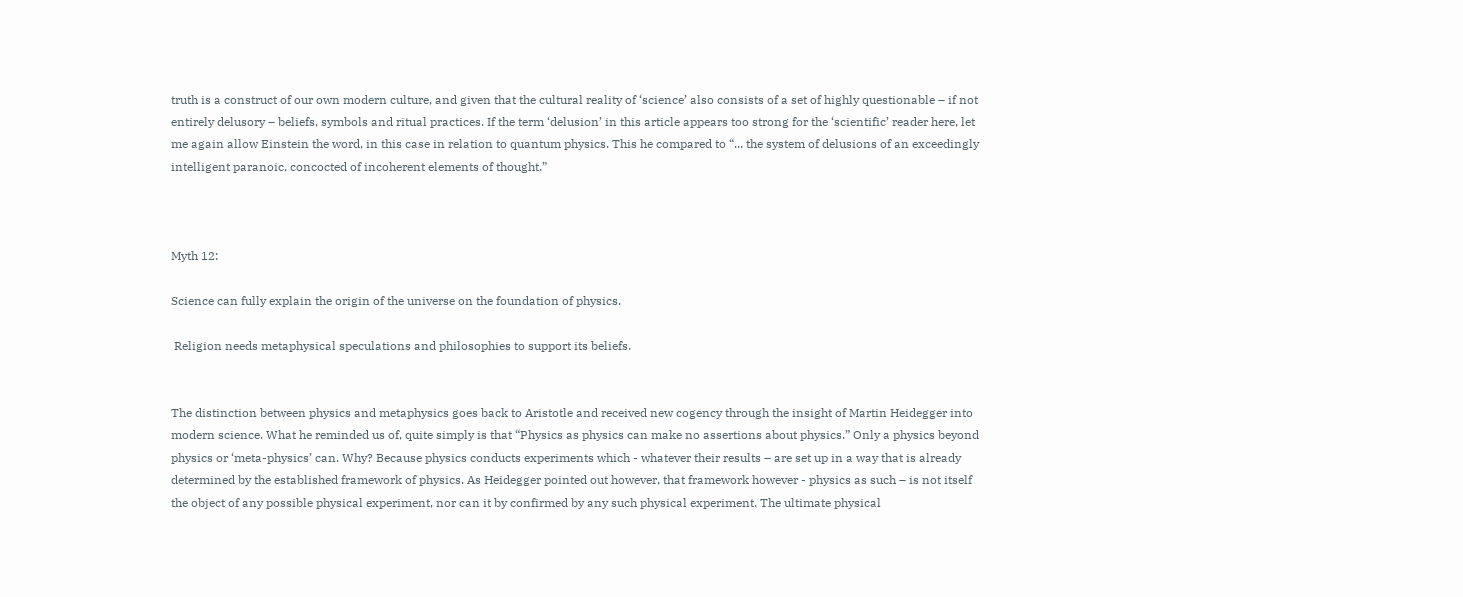truth is a construct of our own modern culture, and given that the cultural reality of ‘science’ also consists of a set of highly questionable – if not entirely delusory – beliefs, symbols and ritual practices. If the term ‘delusion’ in this article appears too strong for the ‘scientific’ reader here, let me again allow Einstein the word, in this case in relation to quantum physics. This he compared to “... the system of delusions of an exceedingly intelligent paranoic, concocted of incoherent elements of thought.”



Myth 12:

Science can fully explain the origin of the universe on the foundation of physics.

 Religion needs metaphysical speculations and philosophies to support its beliefs.


The distinction between physics and metaphysics goes back to Aristotle and received new cogency through the insight of Martin Heidegger into modern science. What he reminded us of, quite simply is that “Physics as physics can make no assertions about physics.” Only a physics beyond physics or ‘meta-physics’ can. Why? Because physics conducts experiments which - whatever their results – are set up in a way that is already determined by the established framework of physics. As Heidegger pointed out however, that framework however - physics as such – is not itself the object of any possible physical experiment, nor can it by confirmed by any such physical experiment. The ultimate physical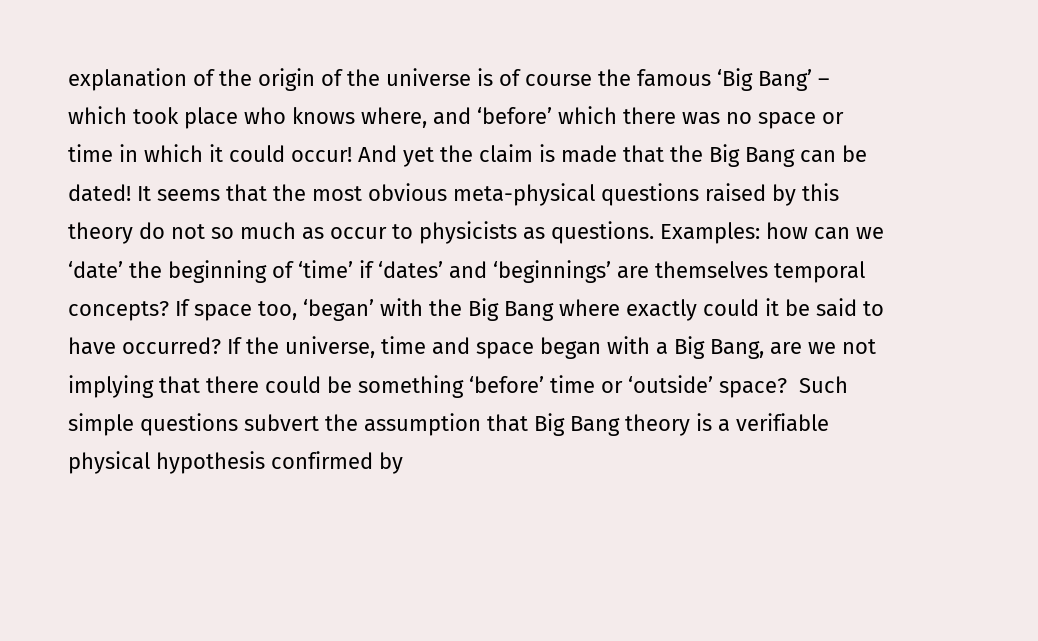explanation of the origin of the universe is of course the famous ‘Big Bang’ – which took place who knows where, and ‘before’ which there was no space or time in which it could occur! And yet the claim is made that the Big Bang can be dated! It seems that the most obvious meta-physical questions raised by this theory do not so much as occur to physicists as questions. Examples: how can we ‘date’ the beginning of ‘time’ if ‘dates’ and ‘beginnings’ are themselves temporal concepts? If space too, ‘began’ with the Big Bang where exactly could it be said to have occurred? If the universe, time and space began with a Big Bang, are we not implying that there could be something ‘before’ time or ‘outside’ space?  Such simple questions subvert the assumption that Big Bang theory is a verifiable physical hypothesis confirmed by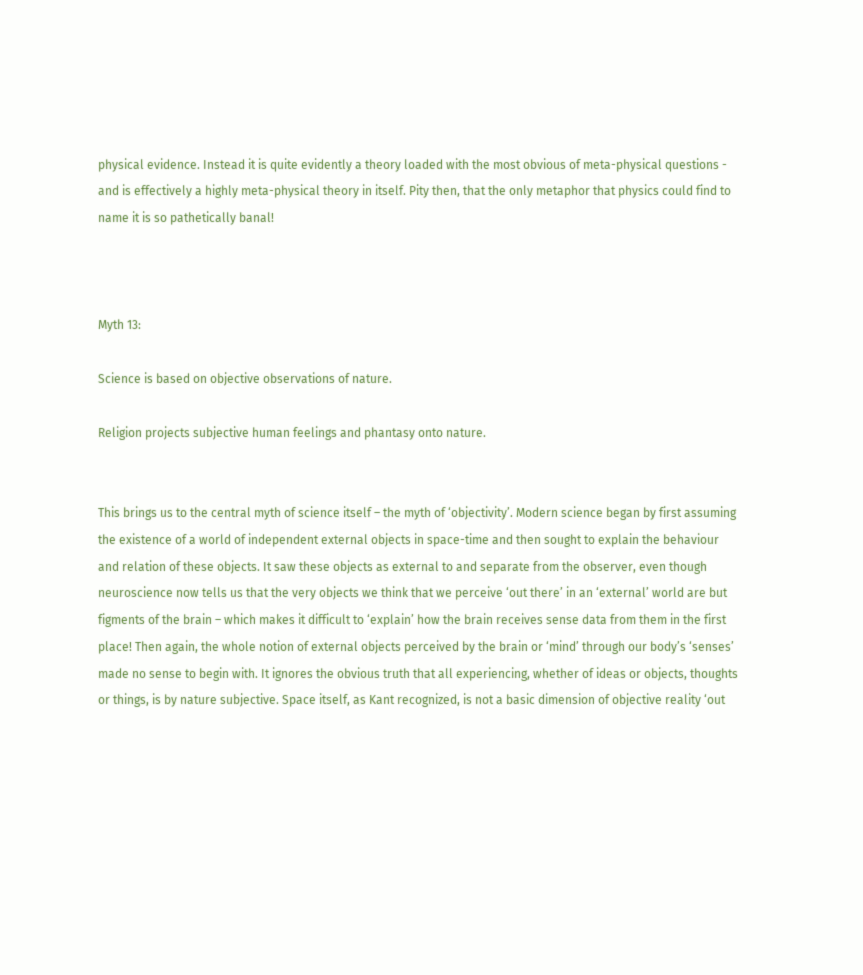physical evidence. Instead it is quite evidently a theory loaded with the most obvious of meta-physical questions - and is effectively a highly meta-physical theory in itself. Pity then, that the only metaphor that physics could find to name it is so pathetically banal!



Myth 13:

Science is based on objective observations of nature.

Religion projects subjective human feelings and phantasy onto nature.


This brings us to the central myth of science itself – the myth of ‘objectivity’. Modern science began by first assuming the existence of a world of independent external objects in space-time and then sought to explain the behaviour and relation of these objects. It saw these objects as external to and separate from the observer, even though neuroscience now tells us that the very objects we think that we perceive ‘out there’ in an ‘external’ world are but figments of the brain – which makes it difficult to ‘explain’ how the brain receives sense data from them in the first place! Then again, the whole notion of external objects perceived by the brain or ‘mind’ through our body’s ‘senses’ made no sense to begin with. It ignores the obvious truth that all experiencing, whether of ideas or objects, thoughts or things, is by nature subjective. Space itself, as Kant recognized, is not a basic dimension of objective reality ‘out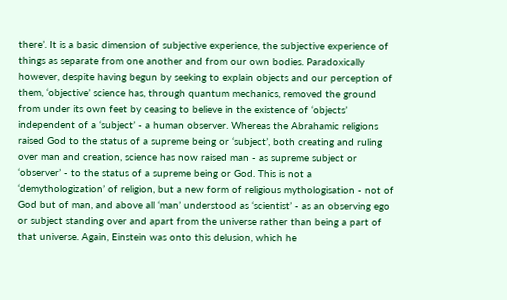there’. It is a basic dimension of subjective experience, the subjective experience of things as separate from one another and from our own bodies. Paradoxically however, despite having begun by seeking to explain objects and our perception of them, ‘objective’ science has, through quantum mechanics, removed the ground from under its own feet by ceasing to believe in the existence of ‘objects’ independent of a ‘subject’ - a human observer. Whereas the Abrahamic religions raised God to the status of a supreme being or ‘subject’, both creating and ruling over man and creation, science has now raised man - as supreme subject or ‘observer’ - to the status of a supreme being or God. This is not a ‘demythologization’ of religion, but a new form of religious mythologisation - not of God but of man, and above all ‘man’ understood as ‘scientist’ - as an observing ego or subject standing over and apart from the universe rather than being a part of that universe. Again, Einstein was onto this delusion, which he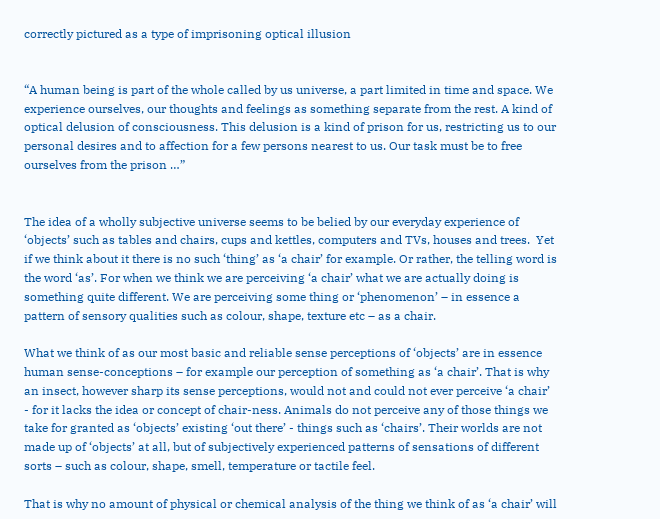correctly pictured as a type of imprisoning optical illusion


“A human being is part of the whole called by us universe, a part limited in time and space. We experience ourselves, our thoughts and feelings as something separate from the rest. A kind of optical delusion of consciousness. This delusion is a kind of prison for us, restricting us to our personal desires and to affection for a few persons nearest to us. Our task must be to free ourselves from the prison …”


The idea of a wholly subjective universe seems to be belied by our everyday experience of ‘objects’ such as tables and chairs, cups and kettles, computers and TVs, houses and trees.  Yet if we think about it there is no such ‘thing’ as ‘a chair’ for example. Or rather, the telling word is the word ‘as’. For when we think we are perceiving ‘a chair’ what we are actually doing is something quite different. We are perceiving some thing or ‘phenomenon’ – in essence a pattern of sensory qualities such as colour, shape, texture etc – as a chair.

What we think of as our most basic and reliable sense perceptions of ‘objects’ are in essence human sense-conceptions – for example our perception of something as ‘a chair’. That is why an insect, however sharp its sense perceptions, would not and could not ever perceive ‘a chair’ - for it lacks the idea or concept of chair-ness. Animals do not perceive any of those things we take for granted as ‘objects’ existing ‘out there’ - things such as ‘chairs’. Their worlds are not made up of ‘objects’ at all, but of subjectively experienced patterns of sensations of different sorts – such as colour, shape, smell, temperature or tactile feel.

That is why no amount of physical or chemical analysis of the thing we think of as ‘a chair’ will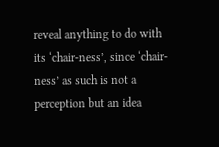reveal anything to do with its ‘chair-ness’, since ‘chair-ness’ as such is not a perception but an idea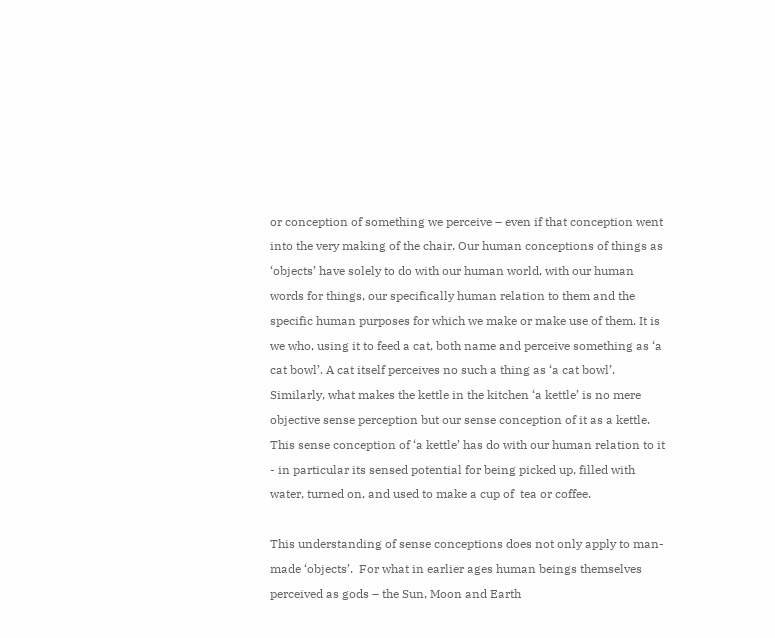or conception of something we perceive – even if that conception went into the very making of the chair. Our human conceptions of things as ‘objects’ have solely to do with our human world, with our human words for things, our specifically human relation to them and the specific human purposes for which we make or make use of them. It is we who, using it to feed a cat, both name and perceive something as ‘a cat bowl’. A cat itself perceives no such a thing as ‘a cat bowl’.   Similarly, what makes the kettle in the kitchen ‘a kettle’ is no mere objective sense perception but our sense conception of it as a kettle.  This sense conception of ‘a kettle’ has do with our human relation to it - in particular its sensed potential for being picked up, filled with water, turned on, and used to make a cup of  tea or coffee.

This understanding of sense conceptions does not only apply to man-made ‘objects’.  For what in earlier ages human beings themselves perceived as gods – the Sun, Moon and Earth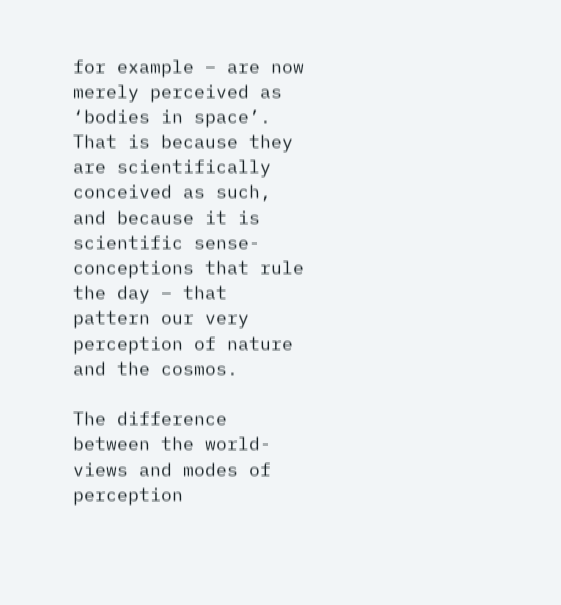for example – are now merely perceived as ‘bodies in space’. That is because they are scientifically conceived as such, and because it is scientific sense-conceptions that rule the day – that pattern our very perception of nature and the cosmos.

The difference between the world-views and modes of perception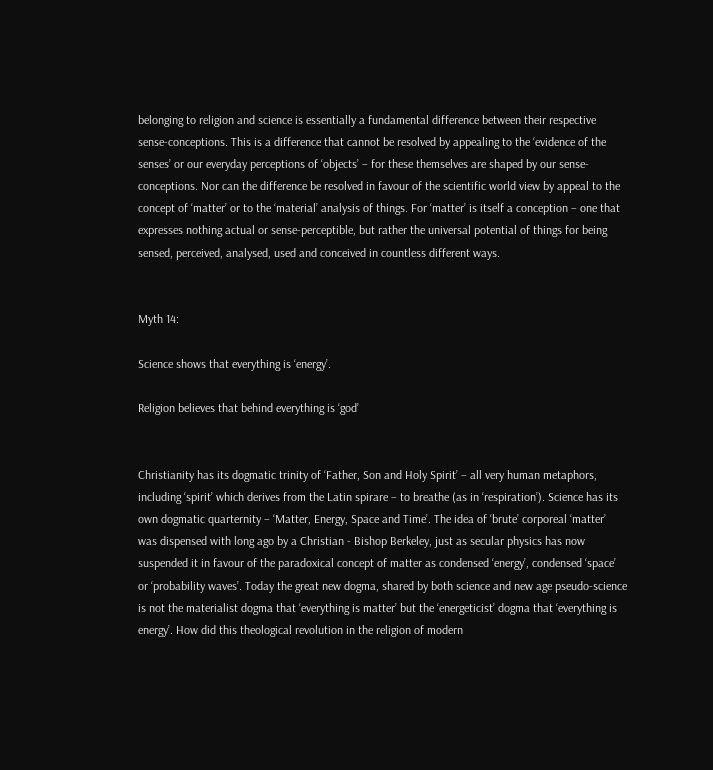belonging to religion and science is essentially a fundamental difference between their respective sense-conceptions. This is a difference that cannot be resolved by appealing to the ‘evidence of the senses’ or our everyday perceptions of ‘objects’ – for these themselves are shaped by our sense-conceptions. Nor can the difference be resolved in favour of the scientific world view by appeal to the concept of ‘matter’ or to the ‘material’ analysis of things. For ‘matter’ is itself a conception – one that expresses nothing actual or sense-perceptible, but rather the universal potential of things for being sensed, perceived, analysed, used and conceived in countless different ways.


Myth 14:

Science shows that everything is ‘energy’.

Religion believes that behind everything is ‘god’


Christianity has its dogmatic trinity of ‘Father, Son and Holy Spirit’ – all very human metaphors, including ‘spirit’ which derives from the Latin spirare – to breathe (as in ‘respiration’). Science has its own dogmatic quarternity – ‘Matter, Energy, Space and Time’. The idea of ‘brute’ corporeal ‘matter’ was dispensed with long ago by a Christian - Bishop Berkeley, just as secular physics has now suspended it in favour of the paradoxical concept of matter as condensed ‘energy’, condensed ‘space’ or ‘probability waves’. Today the great new dogma, shared by both science and new age pseudo-science is not the materialist dogma that ‘everything is matter’ but the ‘energeticist’ dogma that ‘everything is energy’. How did this theological revolution in the religion of modern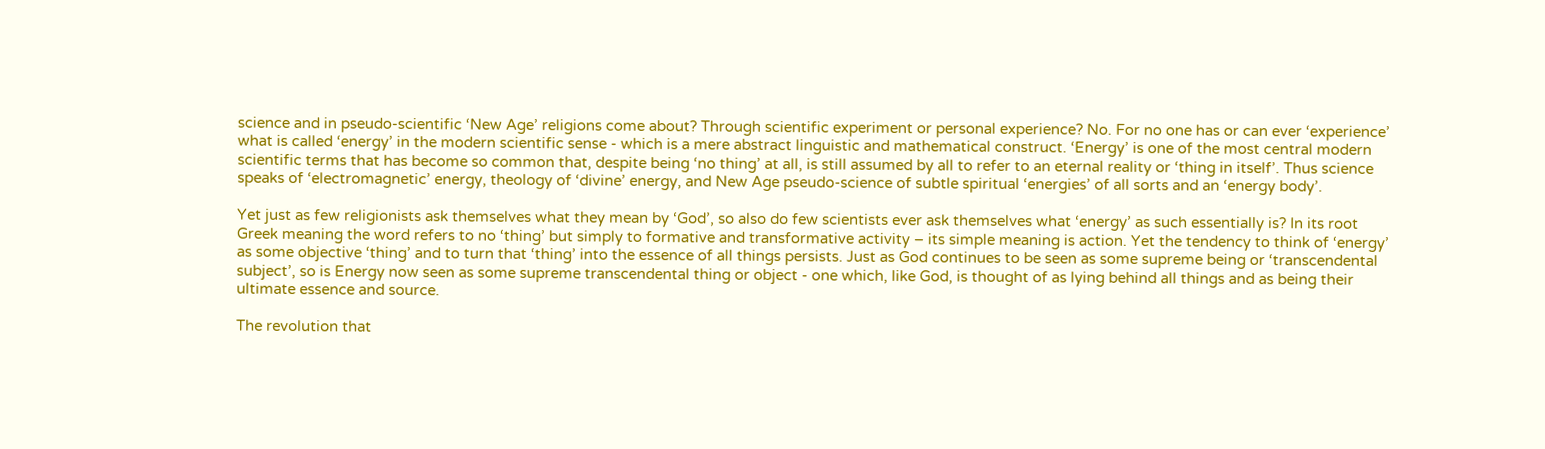science and in pseudo-scientific ‘New Age’ religions come about? Through scientific experiment or personal experience? No. For no one has or can ever ‘experience’ what is called ‘energy’ in the modern scientific sense - which is a mere abstract linguistic and mathematical construct. ‘Energy’ is one of the most central modern scientific terms that has become so common that, despite being ‘no thing’ at all, is still assumed by all to refer to an eternal reality or ‘thing in itself’. Thus science speaks of ‘electromagnetic’ energy, theology of ‘divine’ energy, and New Age pseudo-science of subtle spiritual ‘energies’ of all sorts and an ‘energy body’.

Yet just as few religionists ask themselves what they mean by ‘God’, so also do few scientists ever ask themselves what ‘energy’ as such essentially is? In its root Greek meaning the word refers to no ‘thing’ but simply to formative and transformative activity – its simple meaning is action. Yet the tendency to think of ‘energy’ as some objective ‘thing’ and to turn that ‘thing’ into the essence of all things persists. Just as God continues to be seen as some supreme being or ‘transcendental subject’, so is Energy now seen as some supreme transcendental thing or object - one which, like God, is thought of as lying behind all things and as being their ultimate essence and source.

The revolution that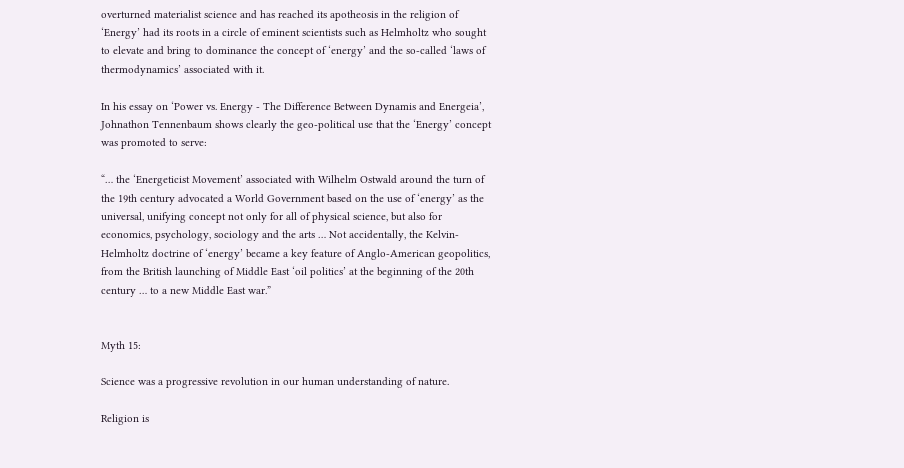overturned materialist science and has reached its apotheosis in the religion of ‘Energy’ had its roots in a circle of eminent scientists such as Helmholtz who sought to elevate and bring to dominance the concept of ‘energy’ and the so-called ‘laws of thermodynamics’ associated with it.

In his essay on ‘Power vs. Energy - The Difference Between Dynamis and Energeia’, Johnathon Tennenbaum shows clearly the geo-political use that the ‘Energy’ concept was promoted to serve:

“… the ‘Energeticist Movement’ associated with Wilhelm Ostwald around the turn of the 19th century advocated a World Government based on the use of ‘energy’ as the universal, unifying concept not only for all of physical science, but also for economics, psychology, sociology and the arts … Not accidentally, the Kelvin-Helmholtz doctrine of ‘energy’ became a key feature of Anglo-American geopolitics, from the British launching of Middle East ‘oil politics’ at the beginning of the 20th century … to a new Middle East war.”


Myth 15:

Science was a progressive revolution in our human understanding of nature.

Religion is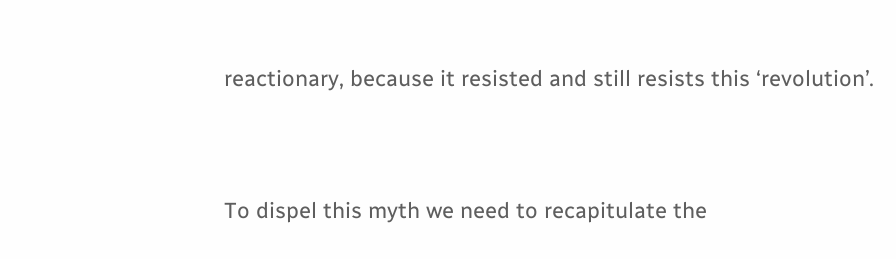reactionary, because it resisted and still resists this ‘revolution’.


To dispel this myth we need to recapitulate the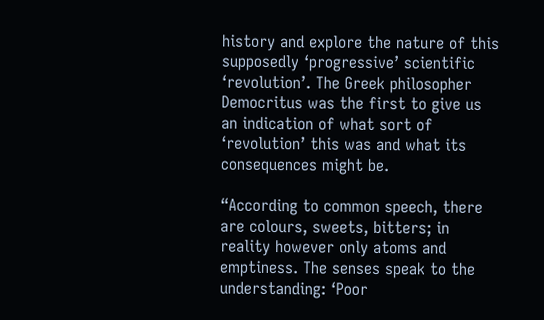history and explore the nature of this supposedly ‘progressive’ scientific ‘revolution’. The Greek philosopher Democritus was the first to give us an indication of what sort of ‘revolution’ this was and what its consequences might be.

“According to common speech, there are colours, sweets, bitters; in reality however only atoms and emptiness. The senses speak to the understanding: ‘Poor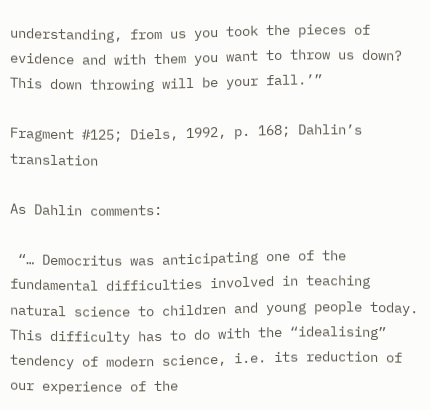understanding, from us you took the pieces of evidence and with them you want to throw us down? This down throwing will be your fall.’”

Fragment #125; Diels, 1992, p. 168; Dahlin’s translation

As Dahlin comments:

 “… Democritus was anticipating one of the fundamental difficulties involved in teaching natural science to children and young people today. This difficulty has to do with the “idealising” tendency of modern science, i.e. its reduction of our experience of the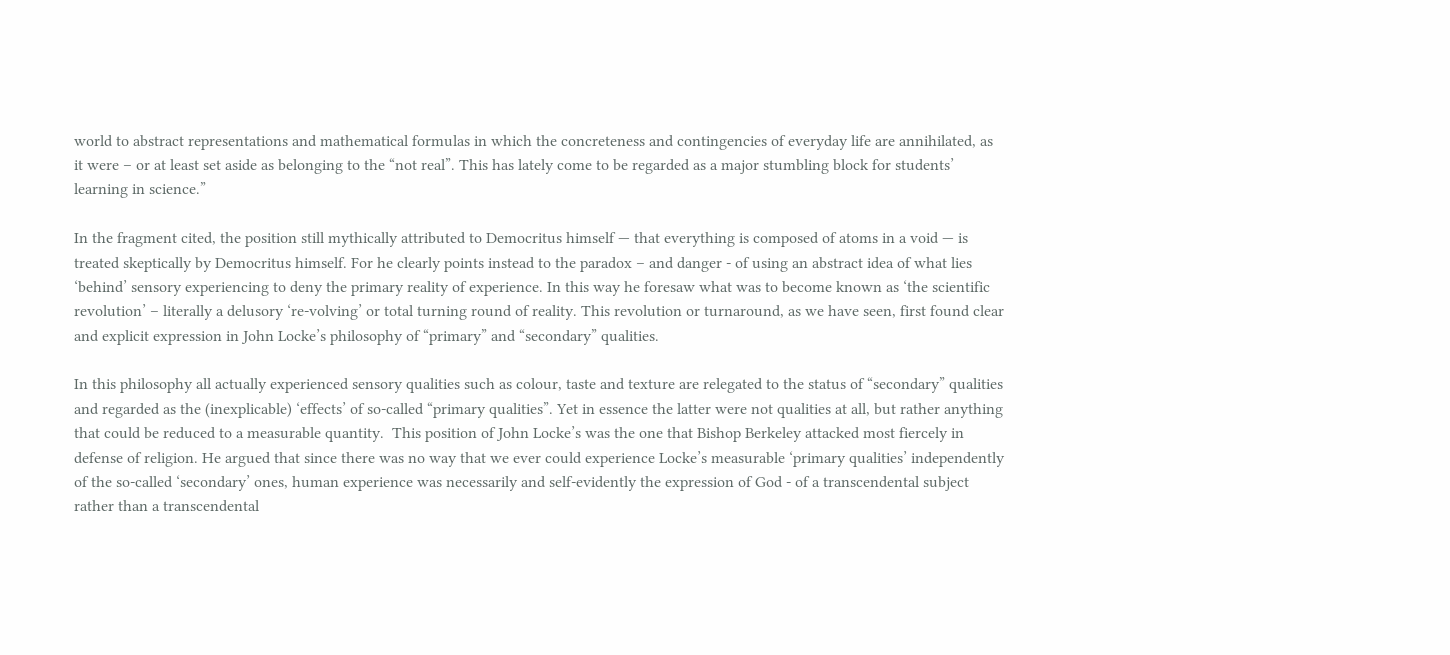world to abstract representations and mathematical formulas in which the concreteness and contingencies of everyday life are annihilated, as it were – or at least set aside as belonging to the “not real”. This has lately come to be regarded as a major stumbling block for students’ learning in science.”

In the fragment cited, the position still mythically attributed to Democritus himself — that everything is composed of atoms in a void — is treated skeptically by Democritus himself. For he clearly points instead to the paradox – and danger - of using an abstract idea of what lies ‘behind’ sensory experiencing to deny the primary reality of experience. In this way he foresaw what was to become known as ‘the scientific revolution’ – literally a delusory ‘re-volving’ or total turning round of reality. This revolution or turnaround, as we have seen, first found clear and explicit expression in John Locke’s philosophy of “primary” and “secondary” qualities.

In this philosophy all actually experienced sensory qualities such as colour, taste and texture are relegated to the status of “secondary” qualities and regarded as the (inexplicable) ‘effects’ of so-called “primary qualities”. Yet in essence the latter were not qualities at all, but rather anything that could be reduced to a measurable quantity.  This position of John Locke’s was the one that Bishop Berkeley attacked most fiercely in defense of religion. He argued that since there was no way that we ever could experience Locke’s measurable ‘primary qualities’ independently of the so-called ‘secondary’ ones, human experience was necessarily and self-evidently the expression of God - of a transcendental subject rather than a transcendental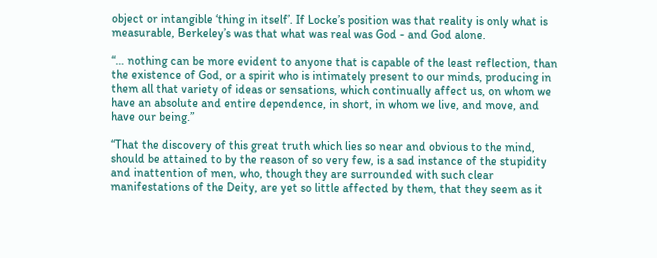object or intangible ‘thing in itself’. If Locke’s position was that reality is only what is measurable, Berkeley’s was that what was real was God - and God alone.

“… nothing can be more evident to anyone that is capable of the least reflection, than the existence of God, or a spirit who is intimately present to our minds, producing in them all that variety of ideas or sensations, which continually affect us, on whom we have an absolute and entire dependence, in short, in whom we live, and move, and have our being.”

“That the discovery of this great truth which lies so near and obvious to the mind, should be attained to by the reason of so very few, is a sad instance of the stupidity and inattention of men, who, though they are surrounded with such clear manifestations of the Deity, are yet so little affected by them, that they seem as it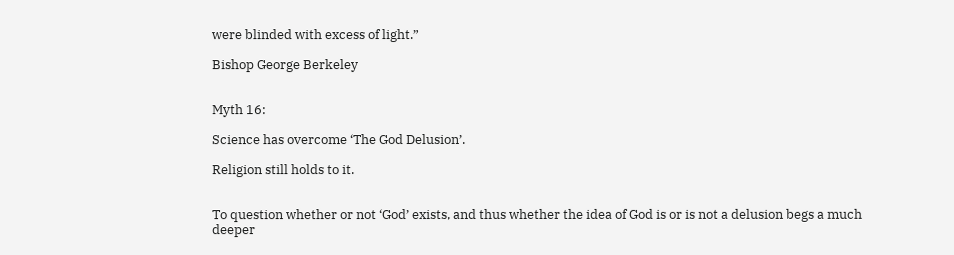were blinded with excess of light.”

Bishop George Berkeley


Myth 16:

Science has overcome ‘The God Delusion’.

Religion still holds to it.


To question whether or not ‘God’ exists, and thus whether the idea of God is or is not a delusion begs a much deeper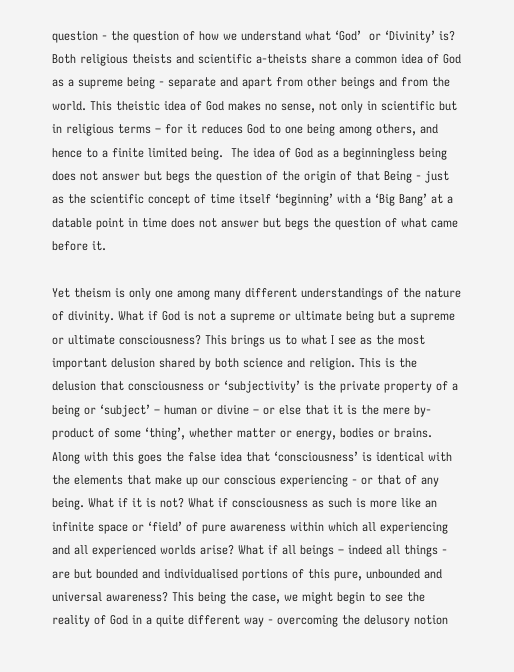question - the question of how we understand what ‘God’  or ‘Divinity’ is? Both religious theists and scientific a-theists share a common idea of God as a supreme being - separate and apart from other beings and from the world. This theistic idea of God makes no sense, not only in scientific but in religious terms – for it reduces God to one being among others, and hence to a finite limited being.  The idea of God as a beginningless being does not answer but begs the question of the origin of that Being - just as the scientific concept of time itself ‘beginning’ with a ‘Big Bang’ at a datable point in time does not answer but begs the question of what came before it.

Yet theism is only one among many different understandings of the nature of divinity. What if God is not a supreme or ultimate being but a supreme or ultimate consciousness? This brings us to what I see as the most important delusion shared by both science and religion. This is the delusion that consciousness or ‘subjectivity’ is the private property of a being or ‘subject’ – human or divine – or else that it is the mere by-product of some ‘thing’, whether matter or energy, bodies or brains. Along with this goes the false idea that ‘consciousness’ is identical with the elements that make up our conscious experiencing - or that of any being. What if it is not? What if consciousness as such is more like an infinite space or ‘field’ of pure awareness within which all experiencing and all experienced worlds arise? What if all beings – indeed all things - are but bounded and individualised portions of this pure, unbounded and universal awareness? This being the case, we might begin to see the reality of God in a quite different way - overcoming the delusory notion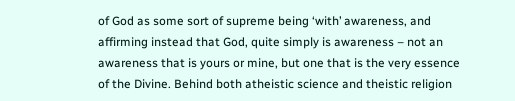of God as some sort of supreme being ‘with’ awareness, and affirming instead that God, quite simply is awareness – not an awareness that is yours or mine, but one that is the very essence of the Divine. Behind both atheistic science and theistic religion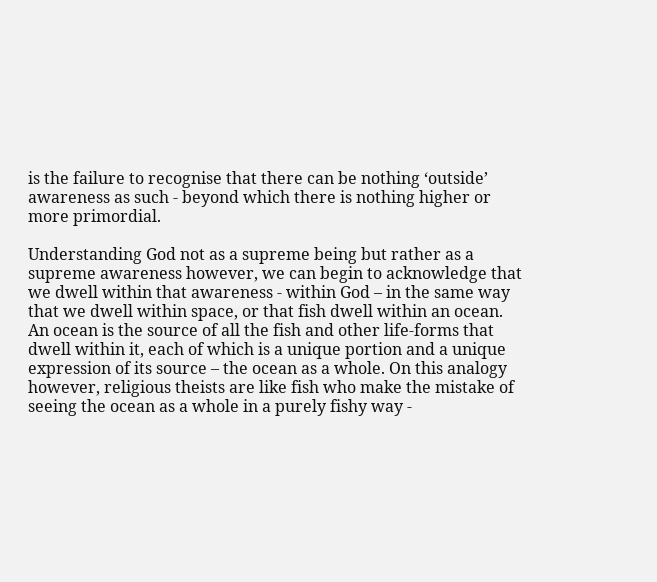is the failure to recognise that there can be nothing ‘outside’ awareness as such - beyond which there is nothing higher or more primordial.

Understanding God not as a supreme being but rather as a supreme awareness however, we can begin to acknowledge that we dwell within that awareness - within God – in the same way that we dwell within space, or that fish dwell within an ocean. An ocean is the source of all the fish and other life-forms that dwell within it, each of which is a unique portion and a unique expression of its source – the ocean as a whole. On this analogy however, religious theists are like fish who make the mistake of seeing the ocean as a whole in a purely fishy way -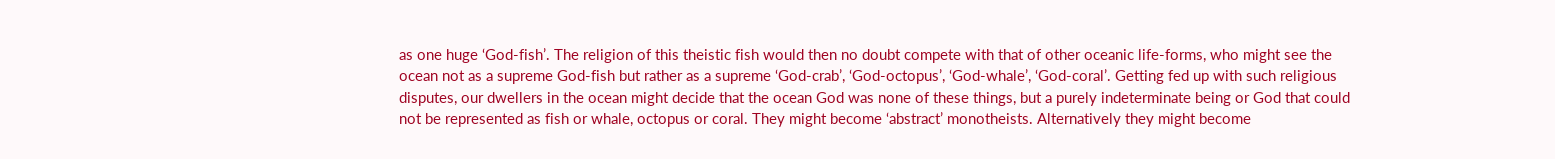as one huge ‘God-fish’. The religion of this theistic fish would then no doubt compete with that of other oceanic life-forms, who might see the ocean not as a supreme God-fish but rather as a supreme ‘God-crab’, ‘God-octopus’, ‘God-whale’, ‘God-coral’. Getting fed up with such religious disputes, our dwellers in the ocean might decide that the ocean God was none of these things, but a purely indeterminate being or God that could not be represented as fish or whale, octopus or coral. They might become ‘abstract’ monotheists. Alternatively they might become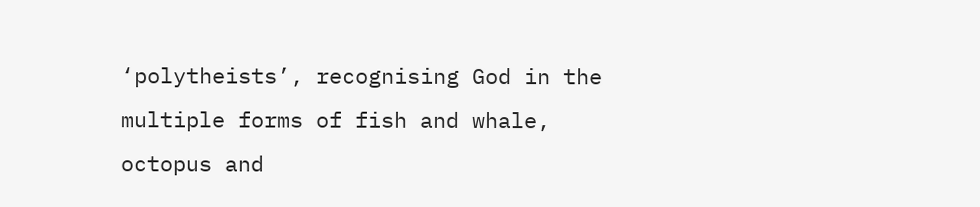‘polytheists’, recognising God in the multiple forms of fish and whale, octopus and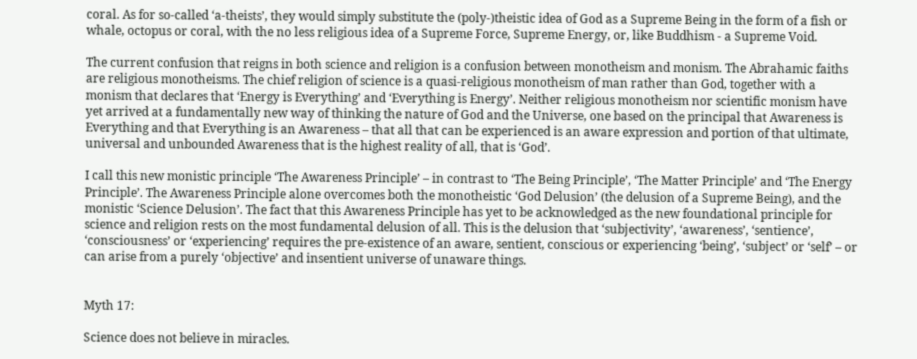coral. As for so-called ‘a-theists’, they would simply substitute the (poly-)theistic idea of God as a Supreme Being in the form of a fish or whale, octopus or coral, with the no less religious idea of a Supreme Force, Supreme Energy, or, like Buddhism - a Supreme Void.

The current confusion that reigns in both science and religion is a confusion between monotheism and monism. The Abrahamic faiths are religious monotheisms. The chief religion of science is a quasi-religious monotheism of man rather than God, together with a monism that declares that ‘Energy is Everything’ and ‘Everything is Energy’. Neither religious monotheism nor scientific monism have yet arrived at a fundamentally new way of thinking the nature of God and the Universe, one based on the principal that Awareness is Everything and that Everything is an Awareness – that all that can be experienced is an aware expression and portion of that ultimate, universal and unbounded Awareness that is the highest reality of all, that is ‘God’.

I call this new monistic principle ‘The Awareness Principle’ – in contrast to ‘The Being Principle’, ‘The Matter Principle’ and ‘The Energy Principle’. The Awareness Principle alone overcomes both the monotheistic ‘God Delusion’ (the delusion of a Supreme Being), and the monistic ‘Science Delusion’. The fact that this Awareness Principle has yet to be acknowledged as the new foundational principle for science and religion rests on the most fundamental delusion of all. This is the delusion that ‘subjectivity’, ‘awareness’, ‘sentience’, ‘consciousness’ or ‘experiencing’ requires the pre-existence of an aware, sentient, conscious or experiencing ‘being’, ‘subject’ or ‘self’ – or can arise from a purely ‘objective’ and insentient universe of unaware things.


Myth 17:

Science does not believe in miracles.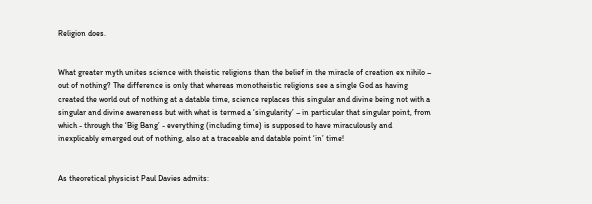Religion does.


What greater myth unites science with theistic religions than the belief in the miracle of creation ex nihilo – out of nothing? The difference is only that whereas monotheistic religions see a single God as having created the world out of nothing at a datable time, science replaces this singular and divine being not with a singular and divine awareness but with what is termed a ‘singularity’ – in particular that singular point, from which - through the ‘Big Bang’ - everything (including time) is supposed to have miraculously and inexplicably emerged out of nothing, also at a traceable and datable point ‘in’ time!


As theoretical physicist Paul Davies admits: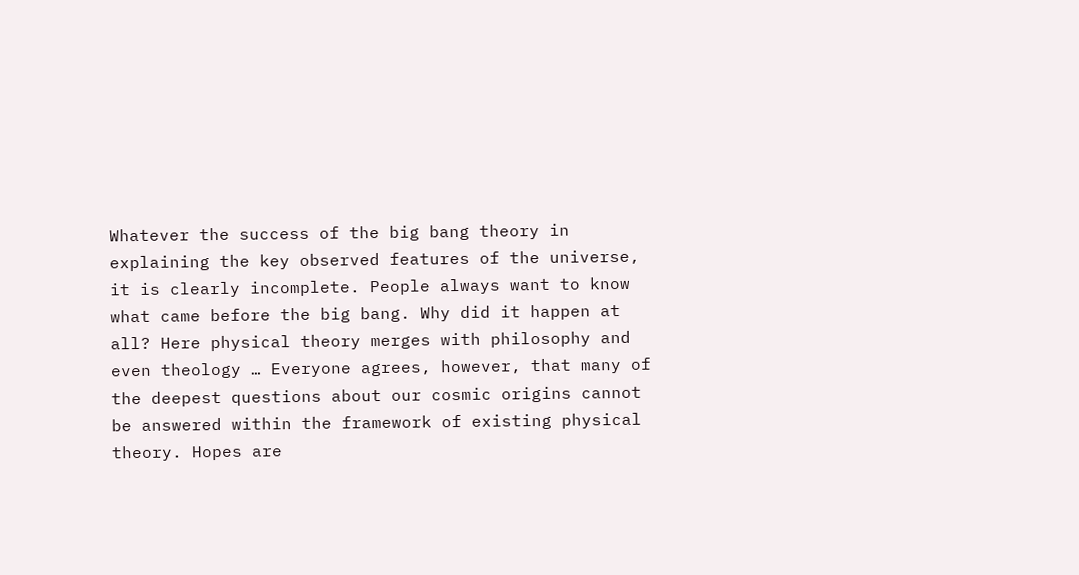Whatever the success of the big bang theory in explaining the key observed features of the universe, it is clearly incomplete. People always want to know what came before the big bang. Why did it happen at all? Here physical theory merges with philosophy and even theology … Everyone agrees, however, that many of the deepest questions about our cosmic origins cannot be answered within the framework of existing physical theory. Hopes are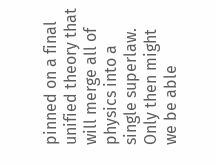pinned on a final unified theory that will merge all of physics into a single superlaw. Only then might we be able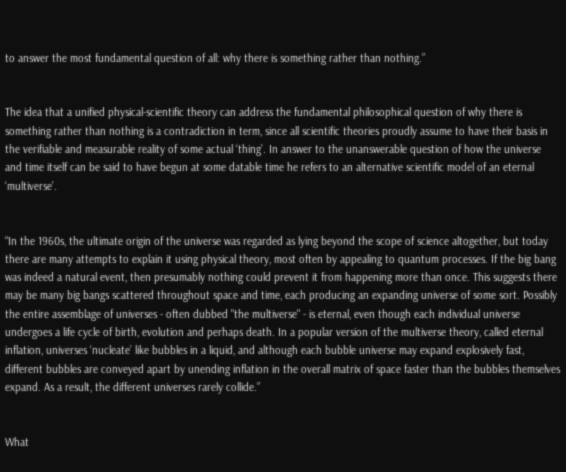to answer the most fundamental question of all: why there is something rather than nothing.”


The idea that a unified physical-scientific theory can address the fundamental philosophical question of why there is something rather than nothing is a contradiction in term, since all scientific theories proudly assume to have their basis in the verifiable and measurable reality of some actual ‘thing’. In answer to the unanswerable question of how the universe and time itself can be said to have begun at some datable time he refers to an alternative scientific model of an eternal ‘multiverse’.


“In the 1960s, the ultimate origin of the universe was regarded as lying beyond the scope of science altogether, but today there are many attempts to explain it using physical theory, most often by appealing to quantum processes. If the big bang was indeed a natural event, then presumably nothing could prevent it from happening more than once. This suggests there may be many big bangs scattered throughout space and time, each producing an expanding universe of some sort. Possibly the entire assemblage of universes - often dubbed "the multiverse" - is eternal, even though each individual universe undergoes a life cycle of birth, evolution and perhaps death. In a popular version of the multiverse theory, called eternal inflation, universes ‘nucleate’ like bubbles in a liquid, and although each bubble universe may expand explosively fast, different bubbles are conveyed apart by unending inflation in the overall matrix of space faster than the bubbles themselves expand. As a result, the different universes rarely collide.”


What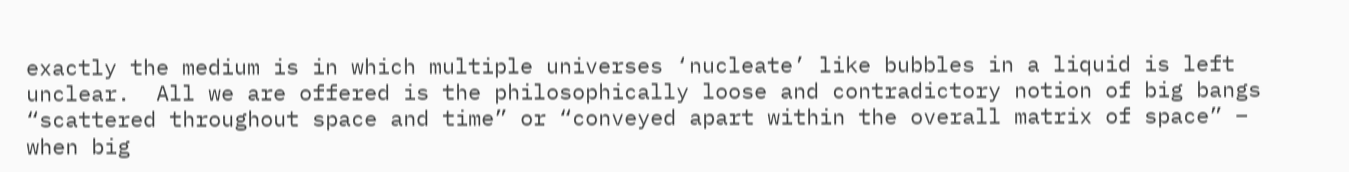exactly the medium is in which multiple universes ‘nucleate’ like bubbles in a liquid is left unclear.  All we are offered is the philosophically loose and contradictory notion of big bangs “scattered throughout space and time” or “conveyed apart within the overall matrix of space” – when big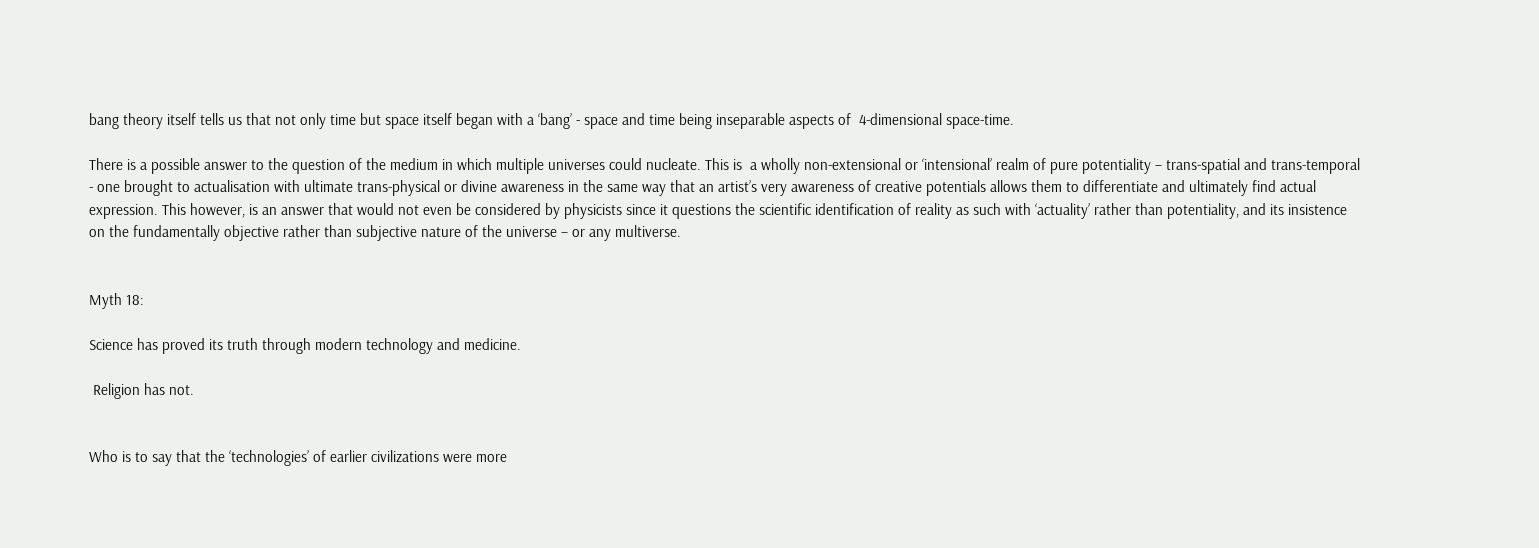bang theory itself tells us that not only time but space itself began with a ‘bang’ - space and time being inseparable aspects of  4-dimensional space-time.

There is a possible answer to the question of the medium in which multiple universes could nucleate. This is  a wholly non-extensional or ‘intensional’ realm of pure potentiality – trans-spatial and trans-temporal - one brought to actualisation with ultimate trans-physical or divine awareness in the same way that an artist’s very awareness of creative potentials allows them to differentiate and ultimately find actual expression. This however, is an answer that would not even be considered by physicists since it questions the scientific identification of reality as such with ‘actuality’ rather than potentiality, and its insistence on the fundamentally objective rather than subjective nature of the universe – or any multiverse.


Myth 18:

Science has proved its truth through modern technology and medicine.

 Religion has not.


Who is to say that the ‘technologies’ of earlier civilizations were more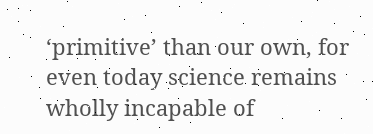‘primitive’ than our own, for even today science remains wholly incapable of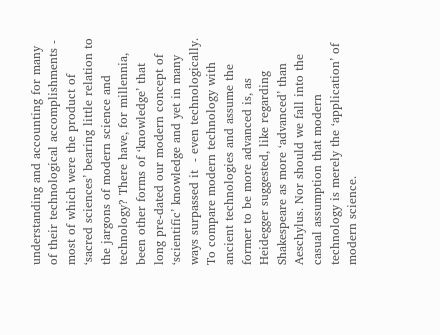understanding and accounting for many of their technological accomplishments - most of which were the product of ‘sacred sciences’ bearing little relation to the jargons of modern science and technology? There have, for millennia, been other forms of ‘knowledge’ that long pre-dated our modern concept of ‘scientific’ knowledge and yet in many ways surpassed it  - even technologically.   To compare modern technology with ancient technologies and assume the former to be more advanced is, as Heidegger suggested, like regarding Shakespeare as more ‘advanced’ than Aeschylus. Nor should we fall into the casual assumption that modern technology is merely the ‘application’ of modern science.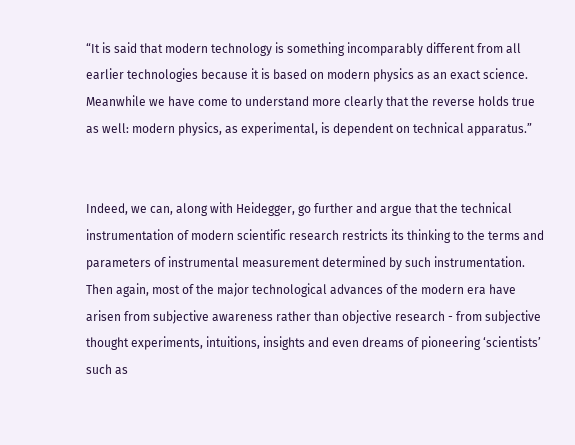“It is said that modern technology is something incomparably different from all earlier technologies because it is based on modern physics as an exact science. Meanwhile we have come to understand more clearly that the reverse holds true as well: modern physics, as experimental, is dependent on technical apparatus.”


Indeed, we can, along with Heidegger, go further and argue that the technical instrumentation of modern scientific research restricts its thinking to the terms and parameters of instrumental measurement determined by such instrumentation. Then again, most of the major technological advances of the modern era have arisen from subjective awareness rather than objective research - from subjective thought experiments, intuitions, insights and even dreams of pioneering ‘scientists’ such as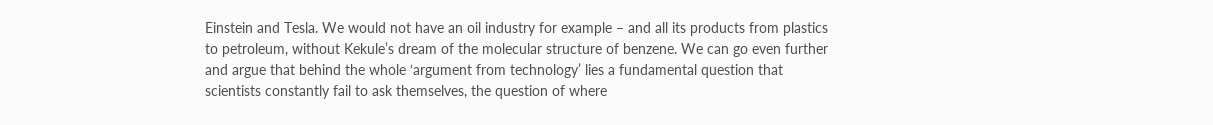Einstein and Tesla. We would not have an oil industry for example – and all its products from plastics to petroleum, without Kekule’s dream of the molecular structure of benzene. We can go even further and argue that behind the whole ‘argument from technology’ lies a fundamental question that scientists constantly fail to ask themselves, the question of where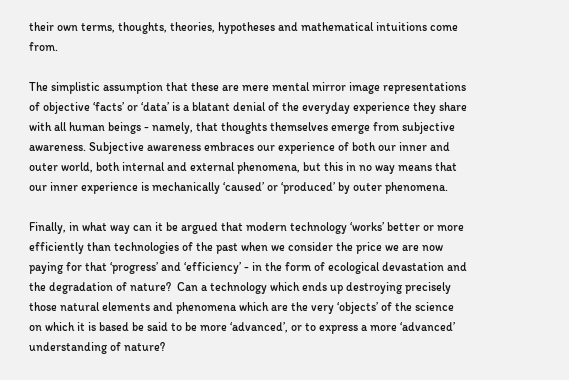their own terms, thoughts, theories, hypotheses and mathematical intuitions come from.

The simplistic assumption that these are mere mental mirror image representations of objective ‘facts’ or ‘data’ is a blatant denial of the everyday experience they share with all human beings - namely, that thoughts themselves emerge from subjective awareness. Subjective awareness embraces our experience of both our inner and outer world, both internal and external phenomena, but this in no way means that our inner experience is mechanically ‘caused’ or ‘produced’ by outer phenomena.

Finally, in what way can it be argued that modern technology ‘works’ better or more efficiently than technologies of the past when we consider the price we are now paying for that ‘progress’ and ‘efficiency’ - in the form of ecological devastation and the degradation of nature?  Can a technology which ends up destroying precisely those natural elements and phenomena which are the very ‘objects’ of the science on which it is based be said to be more ‘advanced’, or to express a more ‘advanced’ understanding of nature?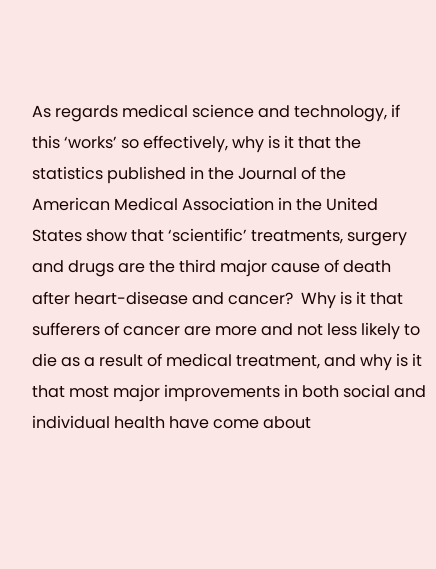As regards medical science and technology, if this ‘works’ so effectively, why is it that the statistics published in the Journal of the American Medical Association in the United States show that ‘scientific’ treatments, surgery and drugs are the third major cause of death after heart-disease and cancer?  Why is it that sufferers of cancer are more and not less likely to die as a result of medical treatment, and why is it that most major improvements in both social and individual health have come about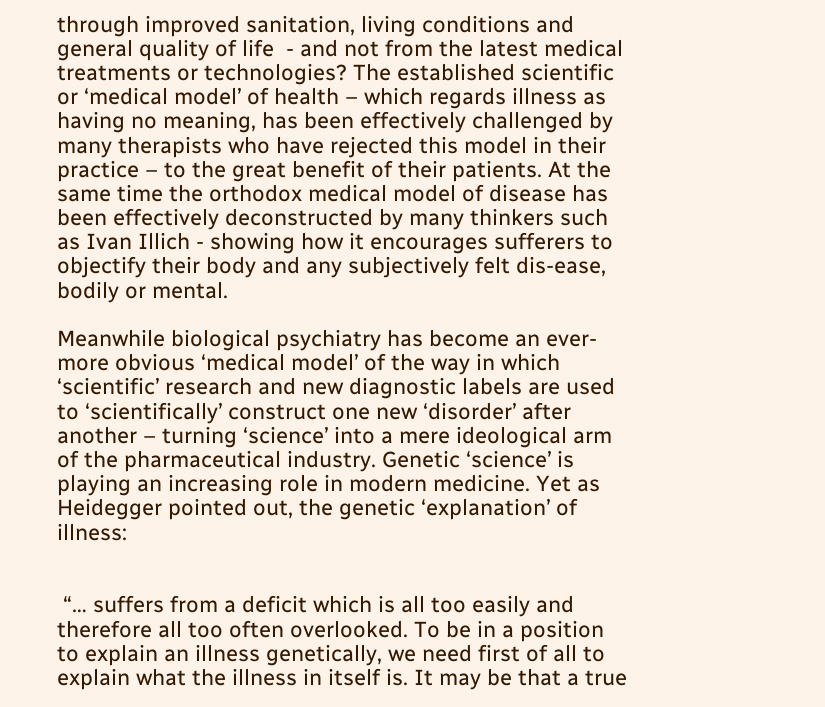through improved sanitation, living conditions and general quality of life  - and not from the latest medical treatments or technologies? The established scientific or ‘medical model’ of health – which regards illness as having no meaning, has been effectively challenged by many therapists who have rejected this model in their practice – to the great benefit of their patients. At the same time the orthodox medical model of disease has been effectively deconstructed by many thinkers such as Ivan Illich - showing how it encourages sufferers to objectify their body and any subjectively felt dis-ease, bodily or mental.

Meanwhile biological psychiatry has become an ever-more obvious ‘medical model’ of the way in which ‘scientific’ research and new diagnostic labels are used to ‘scientifically’ construct one new ‘disorder’ after another – turning ‘science’ into a mere ideological arm of the pharmaceutical industry. Genetic ‘science’ is playing an increasing role in modern medicine. Yet as Heidegger pointed out, the genetic ‘explanation’ of illness:


 “… suffers from a deficit which is all too easily and therefore all too often overlooked. To be in a position to explain an illness genetically, we need first of all to explain what the illness in itself is. It may be that a true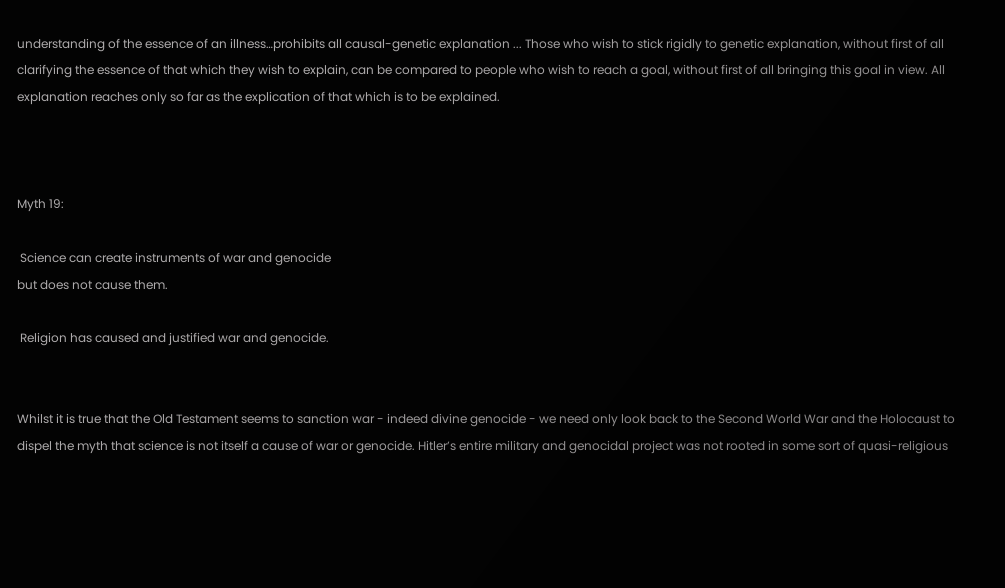understanding of the essence of an illness…prohibits all causal-genetic explanation ... Those who wish to stick rigidly to genetic explanation, without first of all clarifying the essence of that which they wish to explain, can be compared to people who wish to reach a goal, without first of all bringing this goal in view. All explanation reaches only so far as the explication of that which is to be explained.



Myth 19:

 Science can create instruments of war and genocide
but does not cause them.

 Religion has caused and justified war and genocide.


Whilst it is true that the Old Testament seems to sanction war - indeed divine genocide - we need only look back to the Second World War and the Holocaust to dispel the myth that science is not itself a cause of war or genocide. Hitler’s entire military and genocidal project was not rooted in some sort of quasi-religious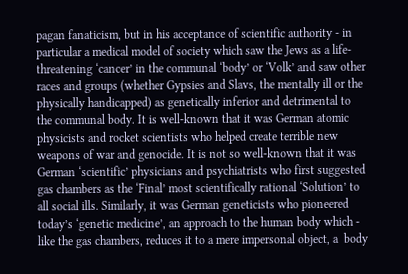pagan fanaticism, but in his acceptance of scientific authority - in particular a medical model of society which saw the Jews as a life-threatening ‘cancer’ in the communal ‘body’ or ‘Volk’ and saw other races and groups (whether Gypsies and Slavs, the mentally ill or the physically handicapped) as genetically inferior and detrimental to the communal body. It is well-known that it was German atomic physicists and rocket scientists who helped create terrible new weapons of war and genocide. It is not so well-known that it was German ‘scientific’ physicians and psychiatrists who first suggested gas chambers as the ‘Final’ most scientifically rational ‘Solution’ to all social ills. Similarly, it was German geneticists who pioneered today’s ‘genetic medicine’, an approach to the human body which - like the gas chambers, reduces it to a mere impersonal object, a  body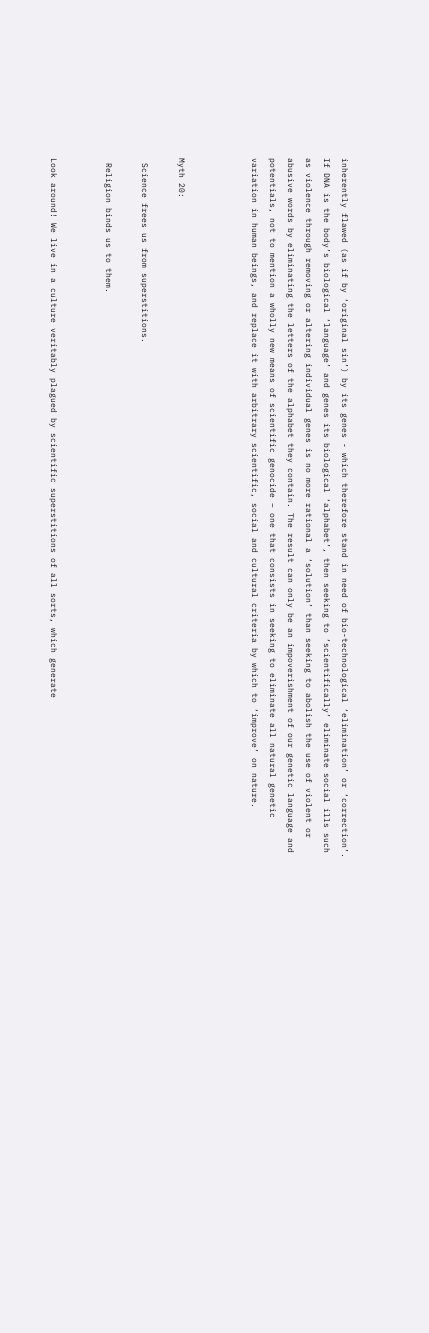inherently flawed (as if by ‘original sin’) by its genes - which therefore stand in need of bio-technological ‘elimination’ or ‘correction’. If DNA is the body’s biological ‘language’ and genes its biological ‘alphabet’, then seeking to ‘scientifically’ eliminate social ills such as violence through removing or altering individual genes is no more rational a ‘solution’ than seeking to abolish the use of violent or abusive words by eliminating the letters of the alphabet they contain. The result can only be an impoverishment of our genetic language and potentials, not to mention a wholly new means of scientific genocide – one that consists in seeking to eliminate all natural genetic variation in human beings, and replace it with arbitrary scientific, social and cultural criteria by which to ‘improve’ on nature.



Myth 20:

 Science frees us from superstitions.

 Religion binds us to them.


Look around! We live in a culture veritably plagued by scientific superstitions of all sorts, which generate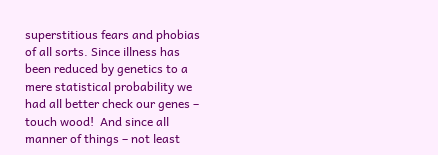superstitious fears and phobias of all sorts. Since illness has been reduced by genetics to a mere statistical probability we had all better check our genes – touch wood!  And since all manner of things – not least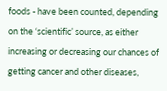foods - have been counted, depending on the ‘scientific’ source, as either increasing or decreasing our chances of getting cancer and other diseases,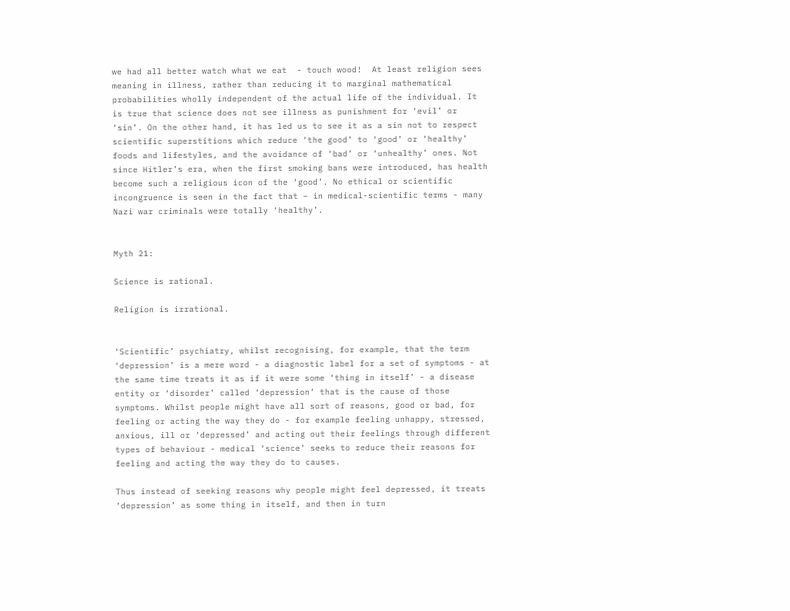we had all better watch what we eat  - touch wood!  At least religion sees meaning in illness, rather than reducing it to marginal mathematical probabilities wholly independent of the actual life of the individual. It is true that science does not see illness as punishment for ‘evil’ or ‘sin’. On the other hand, it has led us to see it as a sin not to respect scientific superstitions which reduce ‘the good’ to ‘good’ or ‘healthy’ foods and lifestyles, and the avoidance of ‘bad’ or ‘unhealthy’ ones. Not since Hitler’s era, when the first smoking bans were introduced, has health become such a religious icon of the ‘good’. No ethical or scientific incongruence is seen in the fact that – in medical-scientific terms - many Nazi war criminals were totally ‘healthy’.


Myth 21:

Science is rational.

Religion is irrational.


‘Scientific’ psychiatry, whilst recognising, for example, that the term ‘depression’ is a mere word - a diagnostic label for a set of symptoms - at the same time treats it as if it were some ‘thing in itself’ - a disease entity or ‘disorder’ called ‘depression’ that is the cause of those symptoms. Whilst people might have all sort of reasons, good or bad, for feeling or acting the way they do - for example feeling unhappy, stressed, anxious, ill or ‘depressed’ and acting out their feelings through different types of behaviour - medical ‘science’ seeks to reduce their reasons for feeling and acting the way they do to causes.

Thus instead of seeking reasons why people might feel depressed, it treats  ‘depression’ as some thing in itself, and then in turn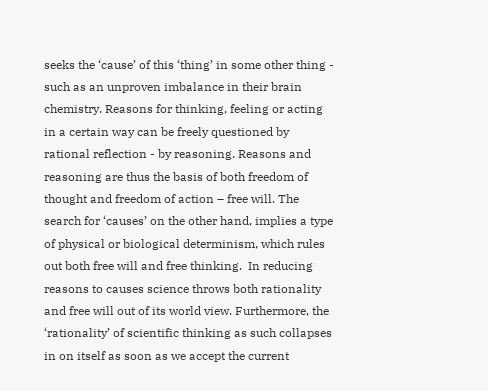seeks the ‘cause’ of this ‘thing’ in some other thing - such as an unproven imbalance in their brain chemistry. Reasons for thinking, feeling or acting in a certain way can be freely questioned by rational reflection - by reasoning. Reasons and reasoning are thus the basis of both freedom of thought and freedom of action – free will. The search for ‘causes’ on the other hand, implies a type of physical or biological determinism, which rules out both free will and free thinking.  In reducing reasons to causes science throws both rationality and free will out of its world view. Furthermore, the ‘rationality’ of scientific thinking as such collapses in on itself as soon as we accept the current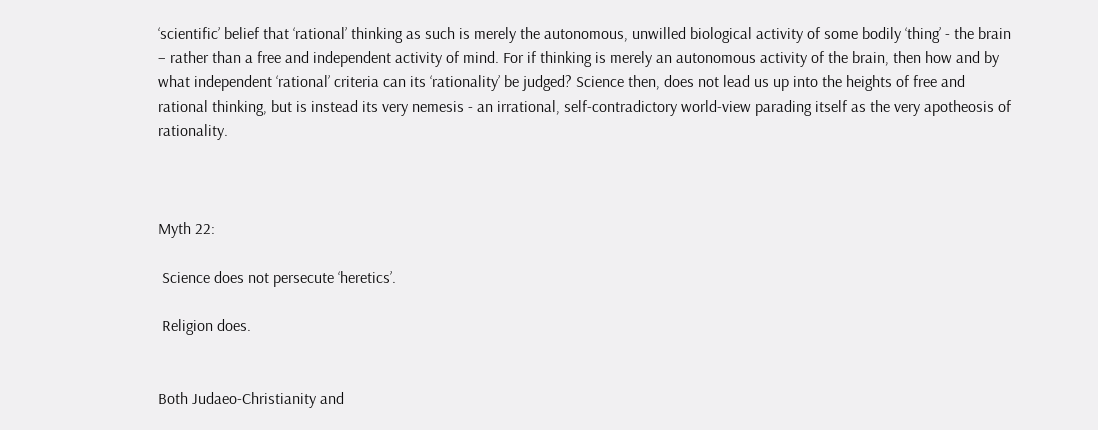‘scientific’ belief that ‘rational’ thinking as such is merely the autonomous, unwilled biological activity of some bodily ‘thing’ - the brain – rather than a free and independent activity of mind. For if thinking is merely an autonomous activity of the brain, then how and by what independent ‘rational’ criteria can its ‘rationality’ be judged? Science then, does not lead us up into the heights of free and rational thinking, but is instead its very nemesis - an irrational, self-contradictory world-view parading itself as the very apotheosis of rationality.



Myth 22:

 Science does not persecute ‘heretics’.

 Religion does.


Both Judaeo-Christianity and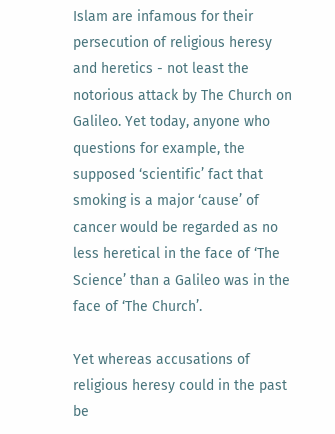Islam are infamous for their persecution of religious heresy and heretics - not least the notorious attack by The Church on Galileo. Yet today, anyone who questions for example, the supposed ‘scientific’ fact that smoking is a major ‘cause’ of cancer would be regarded as no less heretical in the face of ‘The Science’ than a Galileo was in the face of ‘The Church’.

Yet whereas accusations of religious heresy could in the past be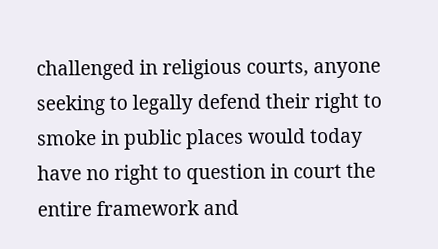challenged in religious courts, anyone seeking to legally defend their right to smoke in public places would today have no right to question in court the entire framework and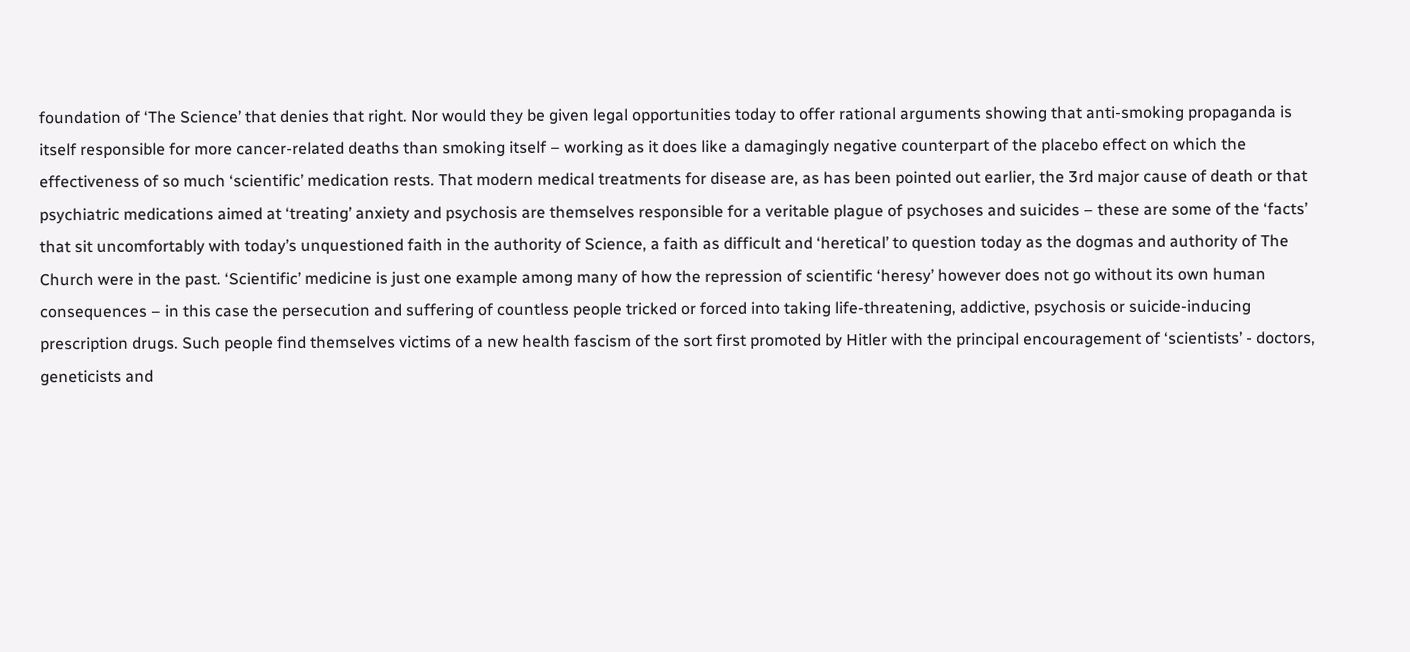foundation of ‘The Science’ that denies that right. Nor would they be given legal opportunities today to offer rational arguments showing that anti-smoking propaganda is itself responsible for more cancer-related deaths than smoking itself – working as it does like a damagingly negative counterpart of the placebo effect on which the effectiveness of so much ‘scientific’ medication rests. That modern medical treatments for disease are, as has been pointed out earlier, the 3rd major cause of death or that psychiatric medications aimed at ‘treating’ anxiety and psychosis are themselves responsible for a veritable plague of psychoses and suicides – these are some of the ‘facts’ that sit uncomfortably with today’s unquestioned faith in the authority of Science, a faith as difficult and ‘heretical’ to question today as the dogmas and authority of The Church were in the past. ‘Scientific’ medicine is just one example among many of how the repression of scientific ‘heresy’ however does not go without its own human consequences – in this case the persecution and suffering of countless people tricked or forced into taking life-threatening, addictive, psychosis or suicide-inducing prescription drugs. Such people find themselves victims of a new health fascism of the sort first promoted by Hitler with the principal encouragement of ‘scientists’ - doctors, geneticists and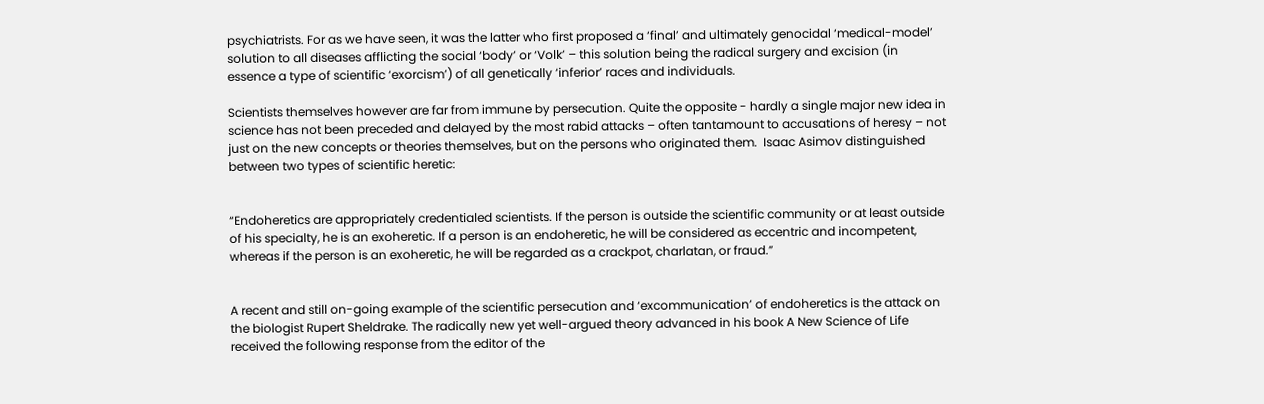psychiatrists. For as we have seen, it was the latter who first proposed a ‘final’ and ultimately genocidal ‘medical-model’ solution to all diseases afflicting the social ‘body’ or ‘Volk’ – this solution being the radical surgery and excision (in essence a type of scientific ‘exorcism’) of all genetically ‘inferior’ races and individuals.

Scientists themselves however are far from immune by persecution. Quite the opposite - hardly a single major new idea in science has not been preceded and delayed by the most rabid attacks – often tantamount to accusations of heresy – not just on the new concepts or theories themselves, but on the persons who originated them.  Isaac Asimov distinguished between two types of scientific heretic:


“Endoheretics are appropriately credentialed scientists. If the person is outside the scientific community or at least outside of his specialty, he is an exoheretic. If a person is an endoheretic, he will be considered as eccentric and incompetent, whereas if the person is an exoheretic, he will be regarded as a crackpot, charlatan, or fraud.”


A recent and still on-going example of the scientific persecution and ‘excommunication’ of endoheretics is the attack on the biologist Rupert Sheldrake. The radically new yet well-argued theory advanced in his book A New Science of Life received the following response from the editor of the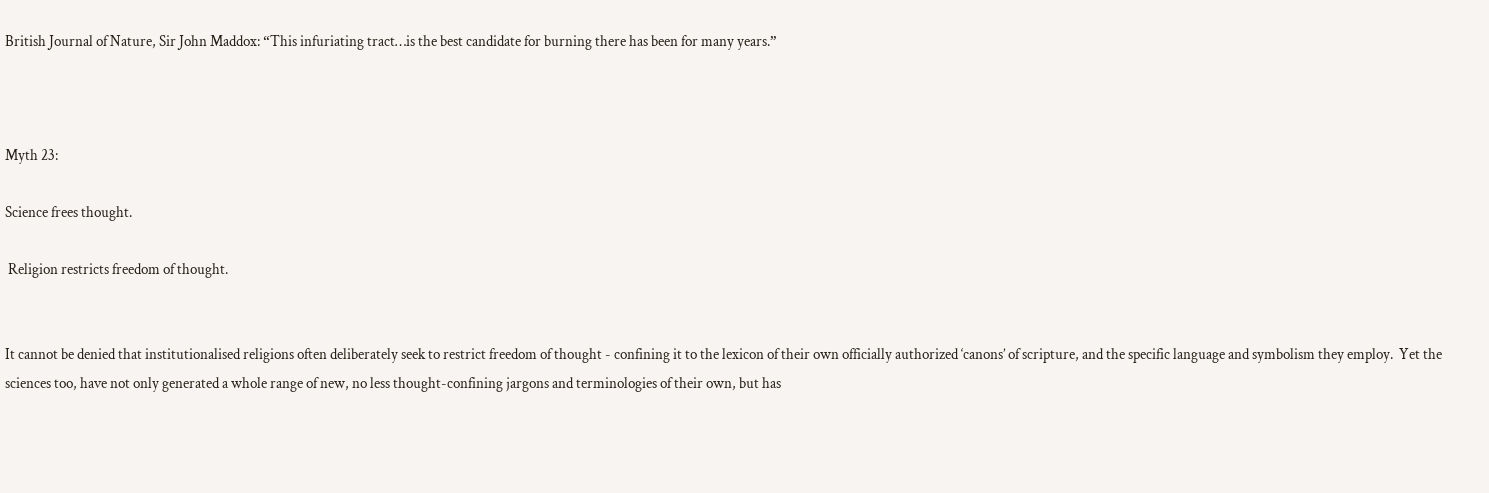British Journal of Nature, Sir John Maddox: “This infuriating tract…is the best candidate for burning there has been for many years.”



Myth 23:

Science frees thought.

 Religion restricts freedom of thought.


It cannot be denied that institutionalised religions often deliberately seek to restrict freedom of thought - confining it to the lexicon of their own officially authorized ‘canons’ of scripture, and the specific language and symbolism they employ.  Yet the sciences too, have not only generated a whole range of new, no less thought-confining jargons and terminologies of their own, but has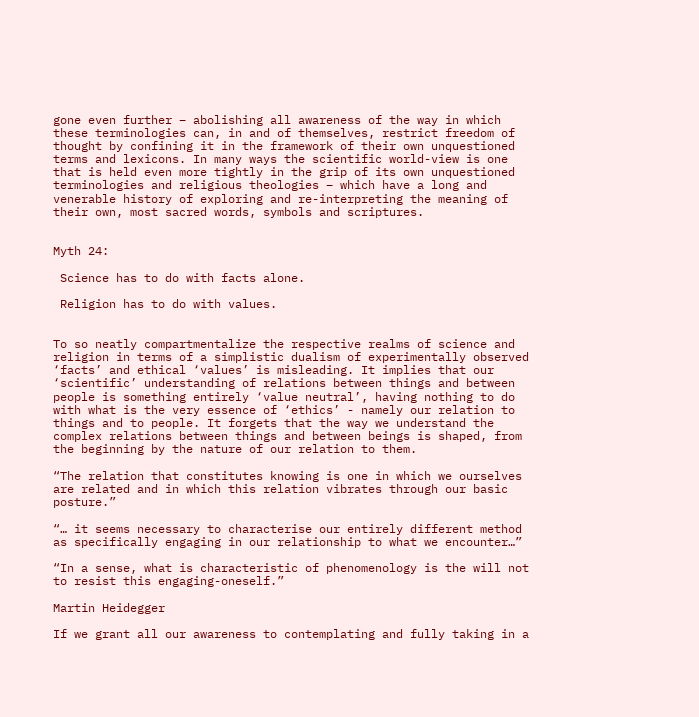gone even further – abolishing all awareness of the way in which these terminologies can, in and of themselves, restrict freedom of thought by confining it in the framework of their own unquestioned terms and lexicons. In many ways the scientific world-view is one that is held even more tightly in the grip of its own unquestioned terminologies and religious theologies – which have a long and venerable history of exploring and re-interpreting the meaning of their own, most sacred words, symbols and scriptures.


Myth 24:

 Science has to do with facts alone.

 Religion has to do with values.


To so neatly compartmentalize the respective realms of science and religion in terms of a simplistic dualism of experimentally observed ‘facts’ and ethical ‘values’ is misleading. It implies that our ‘scientific’ understanding of relations between things and between people is something entirely ‘value neutral’, having nothing to do with what is the very essence of ‘ethics’ - namely our relation to things and to people. It forgets that the way we understand the complex relations between things and between beings is shaped, from the beginning by the nature of our relation to them.

“The relation that constitutes knowing is one in which we ourselves are related and in which this relation vibrates through our basic posture.”

“… it seems necessary to characterise our entirely different method as specifically engaging in our relationship to what we encounter…”

“In a sense, what is characteristic of phenomenology is the will not to resist this engaging-oneself.”

Martin Heidegger

If we grant all our awareness to contemplating and fully taking in a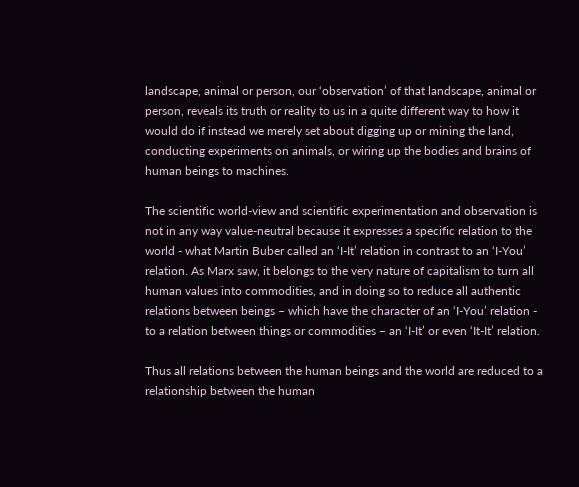landscape, animal or person, our ‘observation’ of that landscape, animal or person, reveals its truth or reality to us in a quite different way to how it would do if instead we merely set about digging up or mining the land, conducting experiments on animals, or wiring up the bodies and brains of human beings to machines.

The scientific world-view and scientific experimentation and observation is not in any way value-neutral because it expresses a specific relation to the world - what Martin Buber called an ‘I-It’ relation in contrast to an ‘I-You’ relation. As Marx saw, it belongs to the very nature of capitalism to turn all human values into commodities, and in doing so to reduce all authentic relations between beings – which have the character of an ‘I-You’ relation - to a relation between things or commodities – an ‘I-It’ or even ‘It-It’ relation.

Thus all relations between the human beings and the world are reduced to a relationship between the human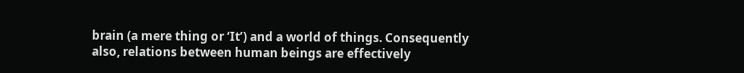brain (a mere thing or ‘It’) and a world of things. Consequently also, relations between human beings are effectively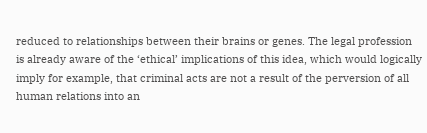reduced to relationships between their brains or genes. The legal profession is already aware of the ‘ethical’ implications of this idea, which would logically imply for example, that criminal acts are not a result of the perversion of all human relations into an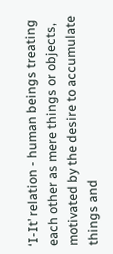‘I-It’ relation - human beings treating each other as mere things or objects, motivated by the desire to accumulate things and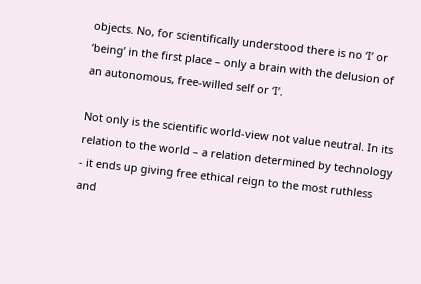objects. No, for scientifically understood there is no ‘I’ or ‘being’ in the first place – only a brain with the delusion of an autonomous, free-willed self or ‘I’.

Not only is the scientific world-view not value neutral. In its relation to the world – a relation determined by technology - it ends up giving free ethical reign to the most ruthless and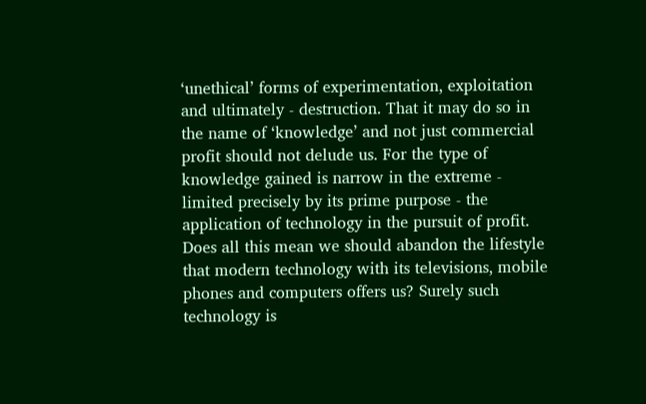‘unethical’ forms of experimentation, exploitation and ultimately - destruction. That it may do so in the name of ‘knowledge’ and not just commercial profit should not delude us. For the type of knowledge gained is narrow in the extreme - limited precisely by its prime purpose - the application of technology in the pursuit of profit. Does all this mean we should abandon the lifestyle that modern technology with its televisions, mobile phones and computers offers us? Surely such technology is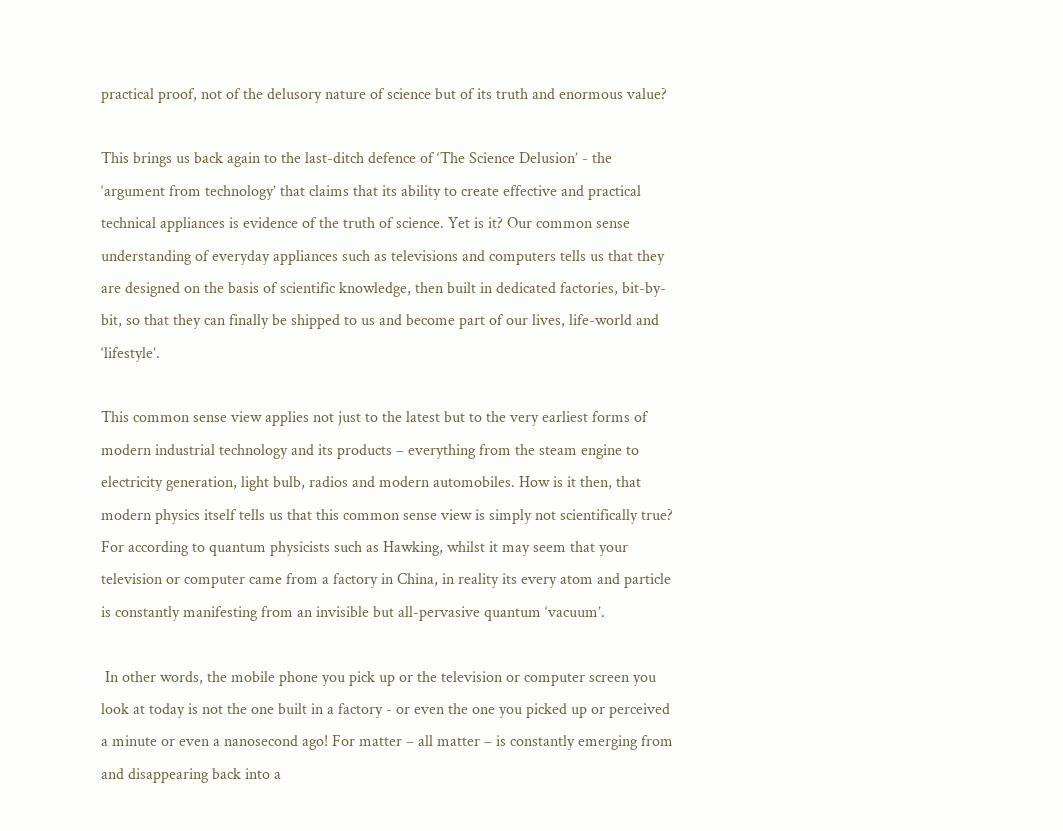practical proof, not of the delusory nature of science but of its truth and enormous value?

This brings us back again to the last-ditch defence of ‘The Science Delusion’ - the ‘argument from technology’ that claims that its ability to create effective and practical technical appliances is evidence of the truth of science. Yet is it? Our common sense understanding of everyday appliances such as televisions and computers tells us that they are designed on the basis of scientific knowledge, then built in dedicated factories, bit-by-bit, so that they can finally be shipped to us and become part of our lives, life-world and ‘lifestyle’.

This common sense view applies not just to the latest but to the very earliest forms of modern industrial technology and its products – everything from the steam engine to electricity generation, light bulb, radios and modern automobiles. How is it then, that modern physics itself tells us that this common sense view is simply not scientifically true? For according to quantum physicists such as Hawking, whilst it may seem that your television or computer came from a factory in China, in reality its every atom and particle is constantly manifesting from an invisible but all-pervasive quantum ‘vacuum’.

 In other words, the mobile phone you pick up or the television or computer screen you look at today is not the one built in a factory - or even the one you picked up or perceived a minute or even a nanosecond ago! For matter – all matter – is constantly emerging from and disappearing back into a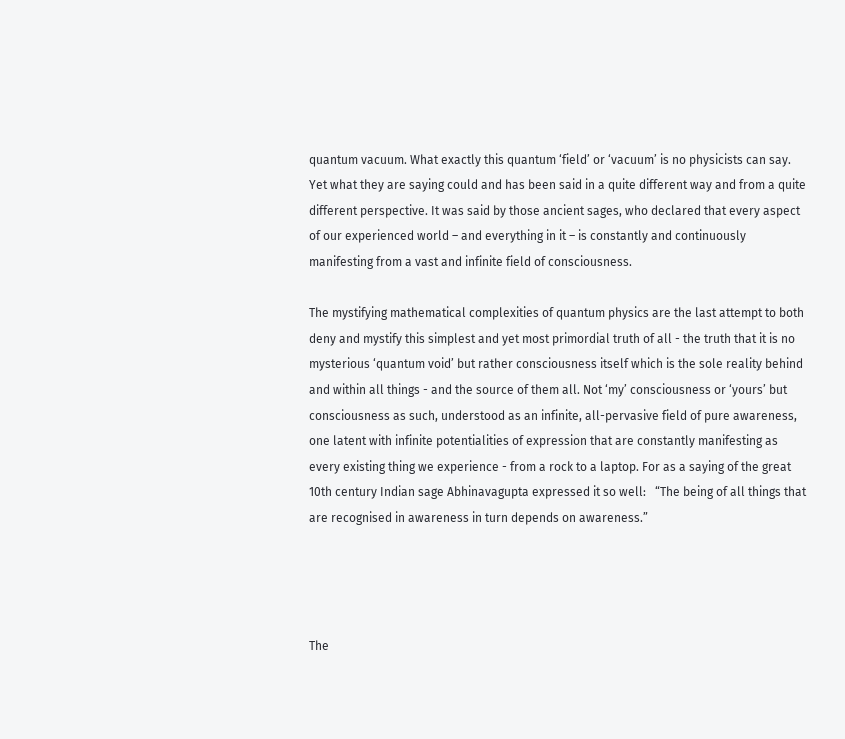quantum vacuum. What exactly this quantum ‘field’ or ‘vacuum’ is no physicists can say. Yet what they are saying could and has been said in a quite different way and from a quite different perspective. It was said by those ancient sages, who declared that every aspect of our experienced world – and everything in it – is constantly and continuously manifesting from a vast and infinite field of consciousness.

The mystifying mathematical complexities of quantum physics are the last attempt to both deny and mystify this simplest and yet most primordial truth of all - the truth that it is no mysterious ‘quantum void’ but rather consciousness itself which is the sole reality behind and within all things - and the source of them all. Not ‘my’ consciousness or ‘yours’ but consciousness as such, understood as an infinite, all-pervasive field of pure awareness, one latent with infinite potentialities of expression that are constantly manifesting as every existing thing we experience - from a rock to a laptop. For as a saying of the great 10th century Indian sage Abhinavagupta expressed it so well:   “The being of all things that are recognised in awareness in turn depends on awareness.”




The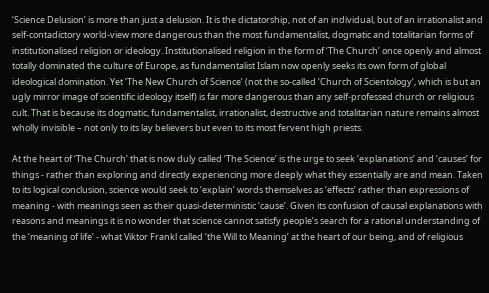‘Science Delusion’ is more than just a delusion. It is the dictatorship, not of an individual, but of an irrationalist and self-contadictory world-view more dangerous than the most fundamentalist, dogmatic and totalitarian forms of institutionalised religion or ideology. Institutionalised religion in the form of ‘The Church’ once openly and almost totally dominated the culture of Europe, as fundamentalist Islam now openly seeks its own form of global ideological domination. Yet ‘The New Church of Science’ (not the so-called ‘Church of Scientology’, which is but an ugly mirror image of scientific ideology itself) is far more dangerous than any self-professed church or religious cult. That is because its dogmatic, fundamentalist, irrationalist, destructive and totalitarian nature remains almost wholly invisible – not only to its lay believers but even to its most fervent high priests.

At the heart of ‘The Church’ that is now duly called ‘The Science’ is the urge to seek ‘explanations’ and ‘causes’ for things - rather than exploring and directly experiencing more deeply what they essentially are and mean. Taken to its logical conclusion, science would seek to ‘explain’ words themselves as ‘effects’ rather than expressions of meaning - with meanings seen as their quasi-deterministic ‘cause’. Given its confusion of causal explanations with reasons and meanings it is no wonder that science cannot satisfy people’s search for a rational understanding of the ‘meaning of life’ - what Viktor Frankl called ‘the Will to Meaning’ at the heart of our being, and of religious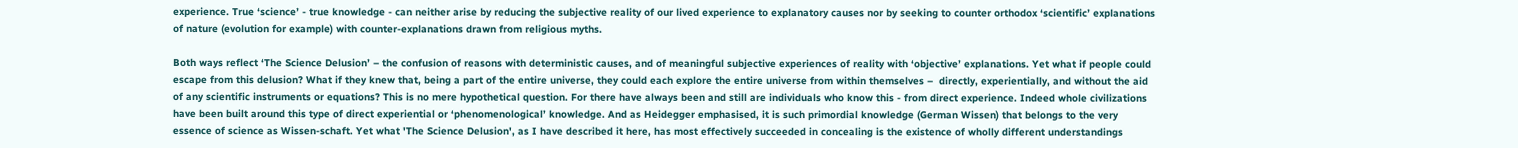experience. True ‘science’ - true knowledge - can neither arise by reducing the subjective reality of our lived experience to explanatory causes nor by seeking to counter orthodox ‘scientific’ explanations of nature (evolution for example) with counter-explanations drawn from religious myths.

Both ways reflect ‘The Science Delusion’ – the confusion of reasons with deterministic causes, and of meaningful subjective experiences of reality with ‘objective’ explanations. Yet what if people could escape from this delusion? What if they knew that, being a part of the entire universe, they could each explore the entire universe from within themselves –  directly, experientially, and without the aid of any scientific instruments or equations? This is no mere hypothetical question. For there have always been and still are individuals who know this - from direct experience. Indeed whole civilizations have been built around this type of direct experiential or ‘phenomenological’ knowledge. And as Heidegger emphasised, it is such primordial knowledge (German Wissen) that belongs to the very essence of science as Wissen-schaft. Yet what 'The Science Delusion', as I have described it here, has most effectively succeeded in concealing is the existence of wholly different understandings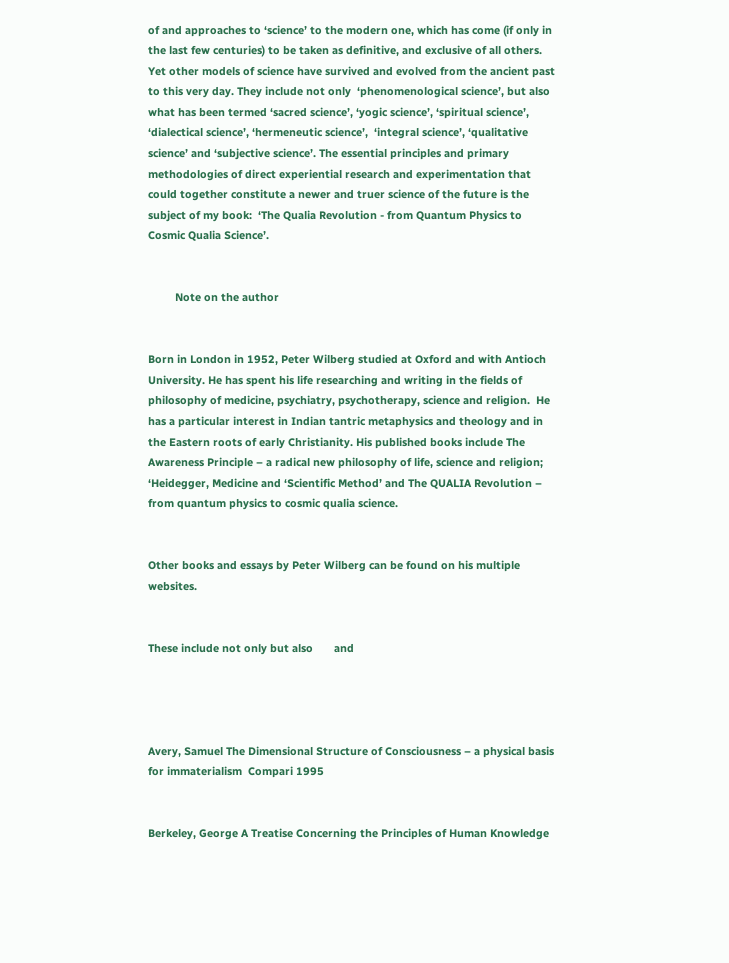of and approaches to ‘science’ to the modern one, which has come (if only in the last few centuries) to be taken as definitive, and exclusive of all others.  Yet other models of science have survived and evolved from the ancient past to this very day. They include not only  ‘phenomenological science’, but also what has been termed ‘sacred science’, ‘yogic science’, ‘spiritual science’, ‘dialectical science’, ‘hermeneutic science’,  ‘integral science’, ‘qualitative science’ and ‘subjective science’. The essential principles and primary methodologies of direct experiential research and experimentation that could together constitute a newer and truer science of the future is the subject of my book:  ‘The Qualia Revolution - from Quantum Physics to Cosmic Qualia Science’.


         Note on the author


Born in London in 1952, Peter Wilberg studied at Oxford and with Antioch University. He has spent his life researching and writing in the fields of philosophy of medicine, psychiatry, psychotherapy, science and religion.  He has a particular interest in Indian tantric metaphysics and theology and in the Eastern roots of early Christianity. His published books include The Awareness Principle – a radical new philosophy of life, science and religion; ‘Heidegger, Medicine and ‘Scientific Method’ and The QUALIA Revolution – from quantum physics to cosmic qualia science.


Other books and essays by Peter Wilberg can be found on his multiple websites.


These include not only but also       and




Avery, Samuel The Dimensional Structure of Consciousness – a physical basis for immaterialism  Compari 1995


Berkeley, George A Treatise Concerning the Principles of Human Knowledge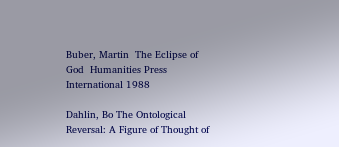Buber, Martin  The Eclipse of God  Humanities Press International 1988

Dahlin, Bo The Ontological Reversal: A Figure of Thought of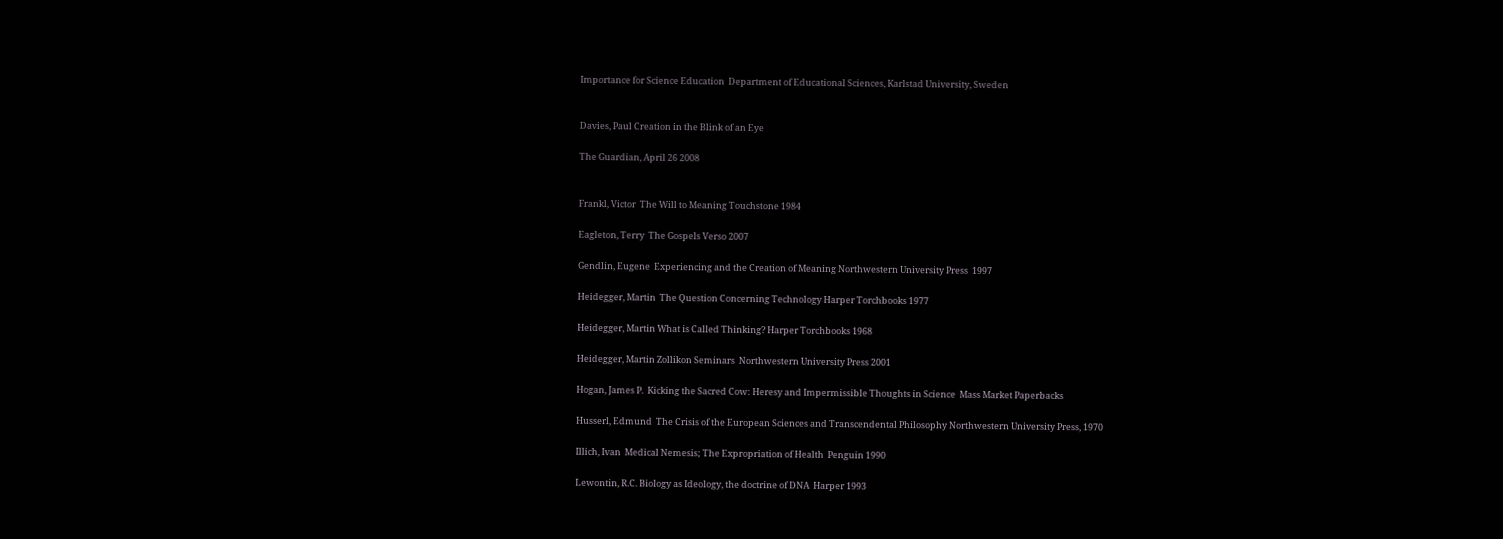Importance for Science Education  Department of Educational Sciences, Karlstad University, Sweden


Davies, Paul Creation in the Blink of an Eye

The Guardian, April 26 2008


Frankl, Victor  The Will to Meaning Touchstone 1984

Eagleton, Terry  The Gospels Verso 2007

Gendlin, Eugene  Experiencing and the Creation of Meaning Northwestern University Press  1997

Heidegger, Martin  The Question Concerning Technology Harper Torchbooks 1977

Heidegger, Martin What is Called Thinking? Harper Torchbooks 1968

Heidegger, Martin Zollikon Seminars  Northwestern University Press 2001

Hogan, James P.  Kicking the Sacred Cow: Heresy and Impermissible Thoughts in Science  Mass Market Paperbacks

Husserl, Edmund  The Crisis of the European Sciences and Transcendental Philosophy Northwestern University Press, 1970

Illich, Ivan  Medical Nemesis; The Expropriation of Health  Penguin 1990

Lewontin, R.C. Biology as Ideology, the doctrine of DNA  Harper 1993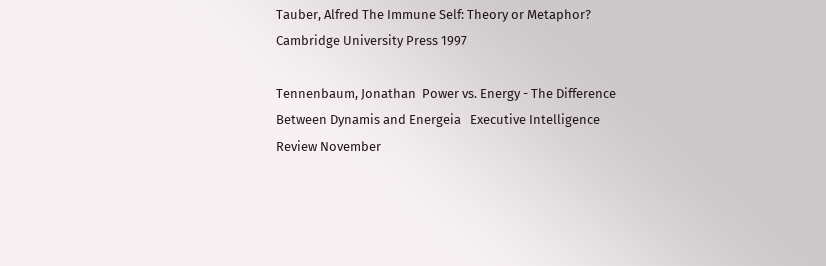Tauber, Alfred The Immune Self: Theory or Metaphor? Cambridge University Press 1997

Tennenbaum, Jonathan  Power vs. Energy - The Difference Between Dynamis and Energeia   Executive Intelligence Review November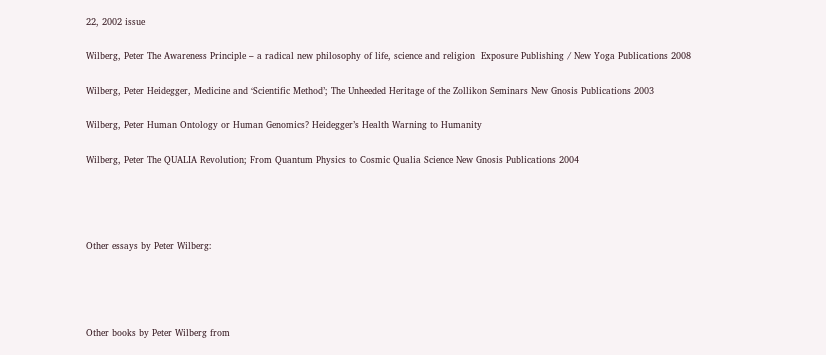22, 2002 issue

Wilberg, Peter The Awareness Principle – a radical new philosophy of life, science and religion  Exposure Publishing / New Yoga Publications 2008

Wilberg, Peter Heidegger, Medicine and ‘Scientific Method’; The Unheeded Heritage of the Zollikon Seminars New Gnosis Publications 2003

Wilberg, Peter Human Ontology or Human Genomics? Heidegger’s Health Warning to Humanity

Wilberg, Peter The QUALIA Revolution; From Quantum Physics to Cosmic Qualia Science New Gnosis Publications 2004




Other essays by Peter Wilberg:




Other books by Peter Wilberg from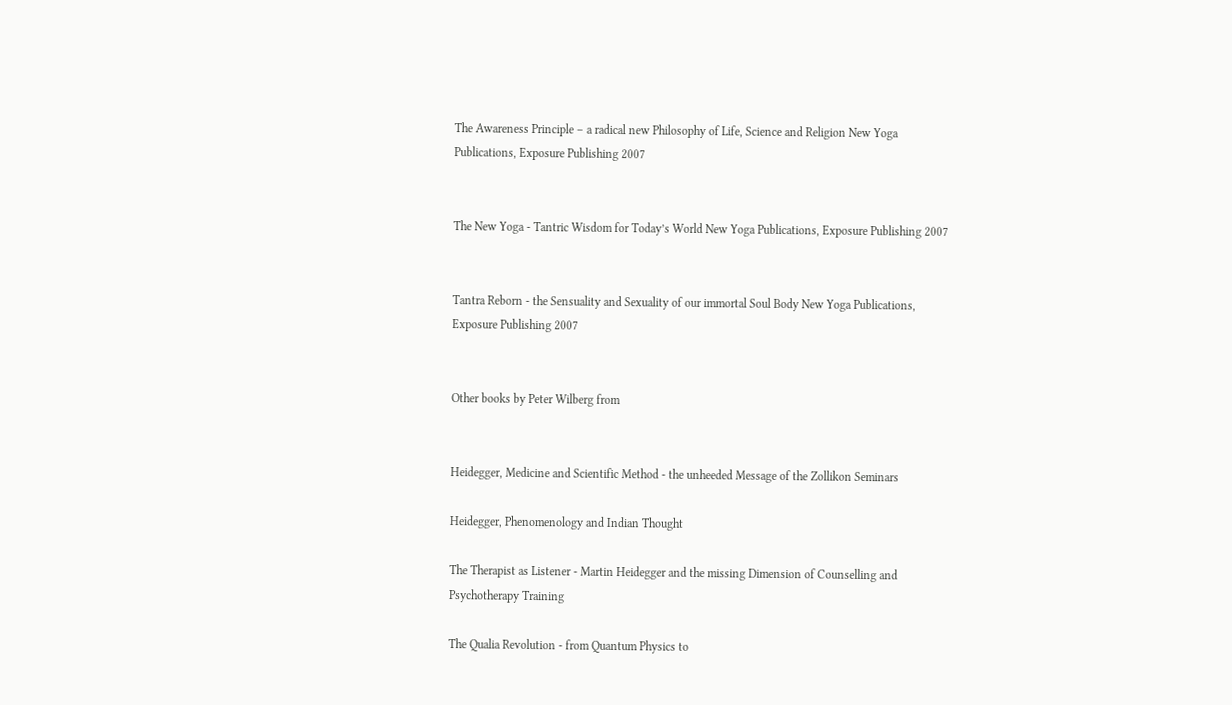The Awareness Principle – a radical new Philosophy of Life, Science and Religion New Yoga Publications, Exposure Publishing 2007


The New Yoga - Tantric Wisdom for Today’s World New Yoga Publications, Exposure Publishing 2007


Tantra Reborn - the Sensuality and Sexuality of our immortal Soul Body New Yoga Publications, Exposure Publishing 2007


Other books by Peter Wilberg from


Heidegger, Medicine and Scientific Method - the unheeded Message of the Zollikon Seminars

Heidegger, Phenomenology and Indian Thought

The Therapist as Listener - Martin Heidegger and the missing Dimension of Counselling and Psychotherapy Training

The Qualia Revolution - from Quantum Physics to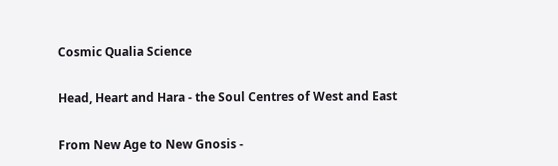Cosmic Qualia Science

Head, Heart and Hara - the Soul Centres of West and East

From New Age to New Gnosis -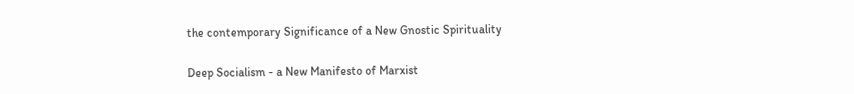the contemporary Significance of a New Gnostic Spirituality

Deep Socialism - a New Manifesto of Marxist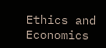Ethics and Economics